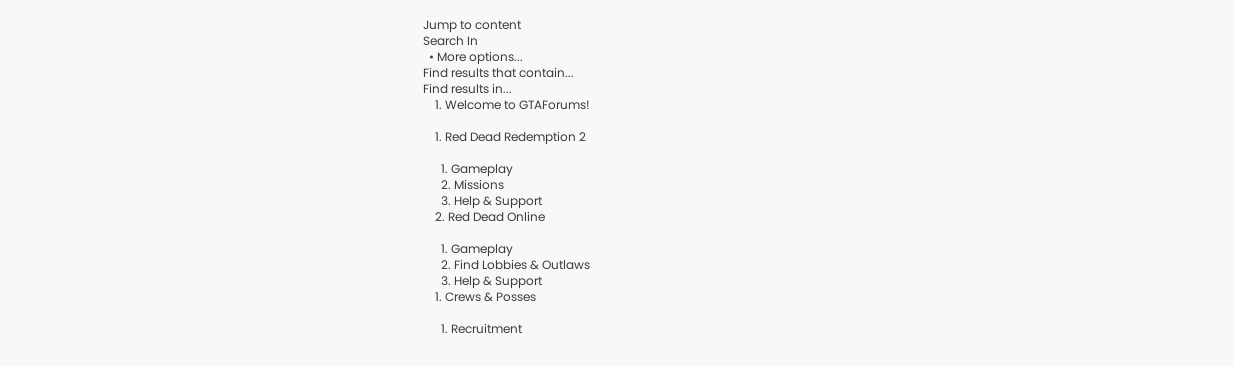Jump to content
Search In
  • More options...
Find results that contain...
Find results in...
    1. Welcome to GTAForums!

    1. Red Dead Redemption 2

      1. Gameplay
      2. Missions
      3. Help & Support
    2. Red Dead Online

      1. Gameplay
      2. Find Lobbies & Outlaws
      3. Help & Support
    1. Crews & Posses

      1. Recruitment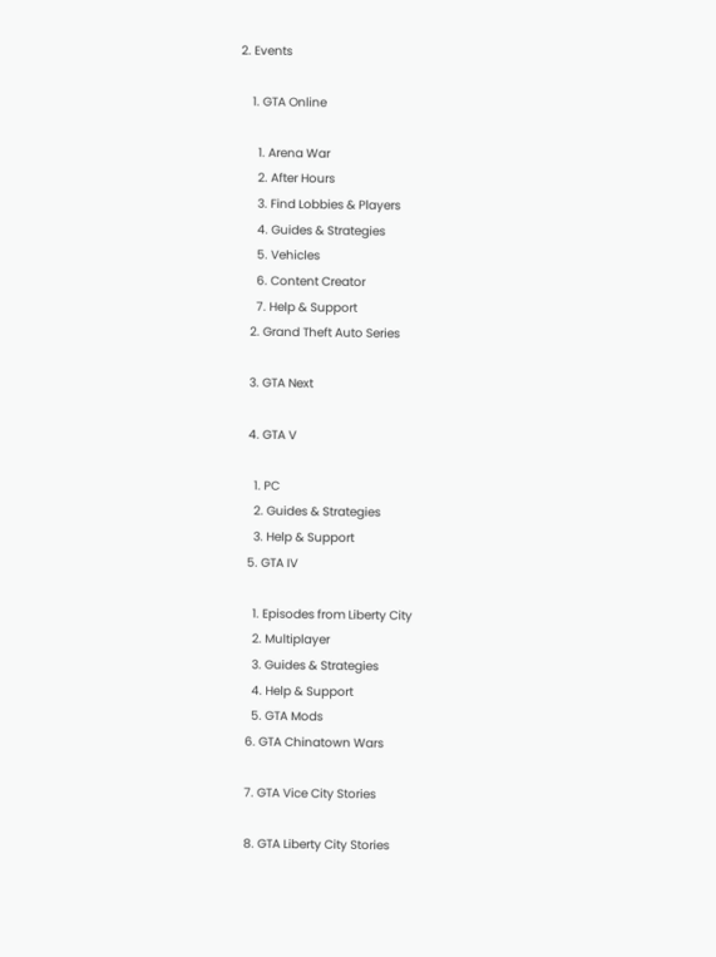2. Events

    1. GTA Online

      1. Arena War
      2. After Hours
      3. Find Lobbies & Players
      4. Guides & Strategies
      5. Vehicles
      6. Content Creator
      7. Help & Support
    2. Grand Theft Auto Series

    3. GTA Next

    4. GTA V

      1. PC
      2. Guides & Strategies
      3. Help & Support
    5. GTA IV

      1. Episodes from Liberty City
      2. Multiplayer
      3. Guides & Strategies
      4. Help & Support
      5. GTA Mods
    6. GTA Chinatown Wars

    7. GTA Vice City Stories

    8. GTA Liberty City Stories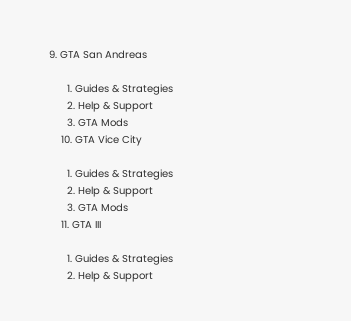9. GTA San Andreas

      1. Guides & Strategies
      2. Help & Support
      3. GTA Mods
    10. GTA Vice City

      1. Guides & Strategies
      2. Help & Support
      3. GTA Mods
    11. GTA III

      1. Guides & Strategies
      2. Help & Support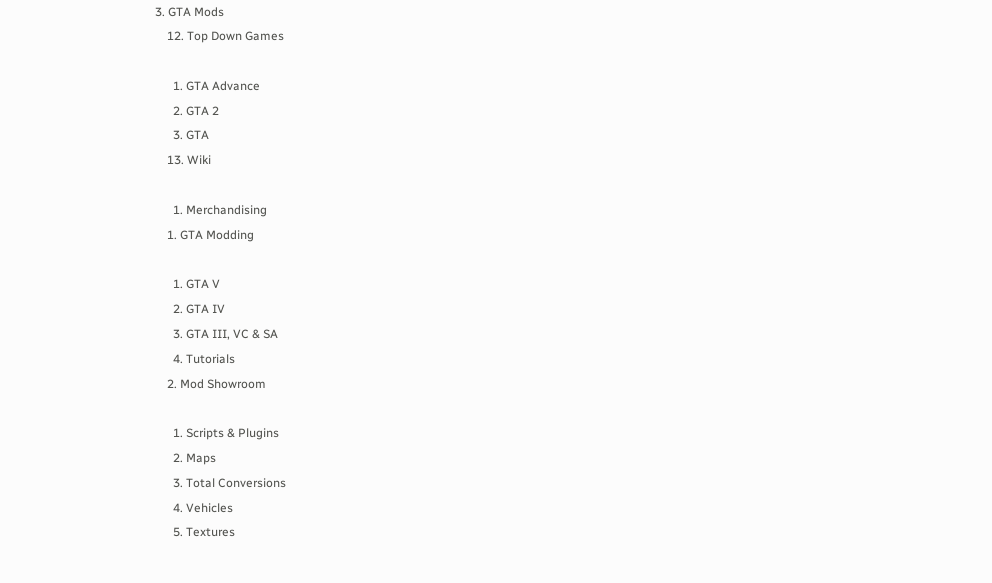3. GTA Mods
    12. Top Down Games

      1. GTA Advance
      2. GTA 2
      3. GTA
    13. Wiki

      1. Merchandising
    1. GTA Modding

      1. GTA V
      2. GTA IV
      3. GTA III, VC & SA
      4. Tutorials
    2. Mod Showroom

      1. Scripts & Plugins
      2. Maps
      3. Total Conversions
      4. Vehicles
      5. Textures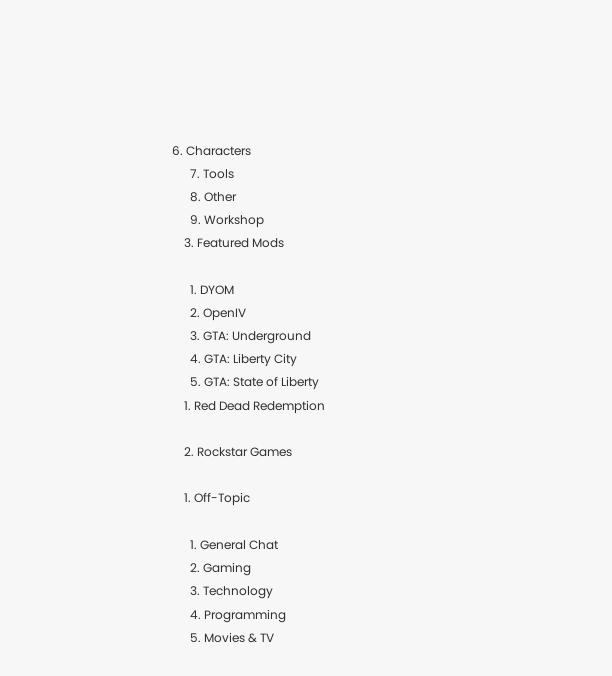6. Characters
      7. Tools
      8. Other
      9. Workshop
    3. Featured Mods

      1. DYOM
      2. OpenIV
      3. GTA: Underground
      4. GTA: Liberty City
      5. GTA: State of Liberty
    1. Red Dead Redemption

    2. Rockstar Games

    1. Off-Topic

      1. General Chat
      2. Gaming
      3. Technology
      4. Programming
      5. Movies & TV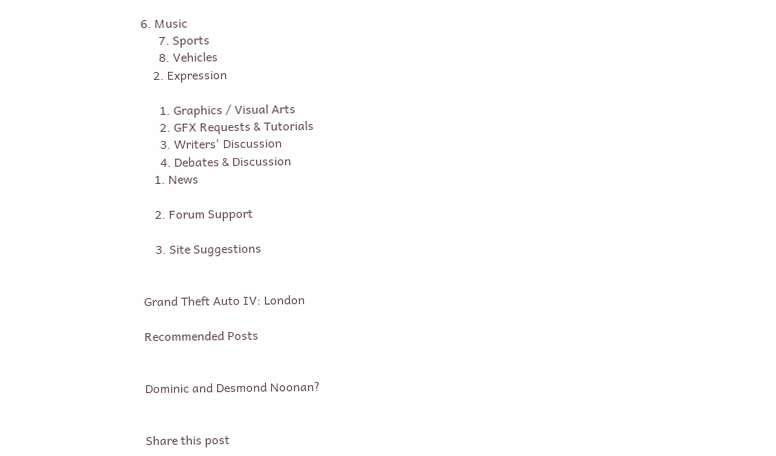6. Music
      7. Sports
      8. Vehicles
    2. Expression

      1. Graphics / Visual Arts
      2. GFX Requests & Tutorials
      3. Writers' Discussion
      4. Debates & Discussion
    1. News

    2. Forum Support

    3. Site Suggestions


Grand Theft Auto IV: London

Recommended Posts


Dominic and Desmond Noonan?


Share this post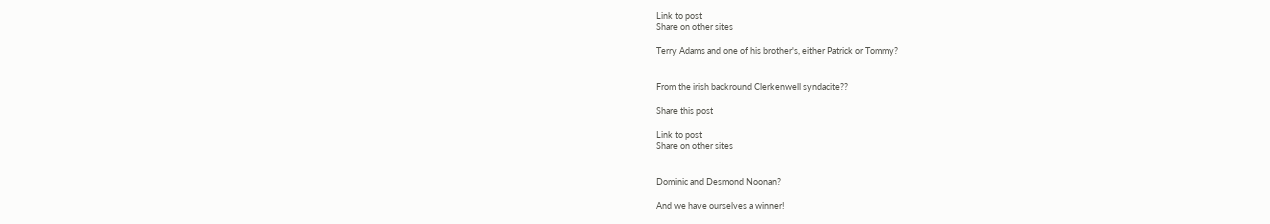Link to post
Share on other sites

Terry Adams and one of his brother's, either Patrick or Tommy?


From the irish backround Clerkenwell syndacite??

Share this post

Link to post
Share on other sites


Dominic and Desmond Noonan?

And we have ourselves a winner!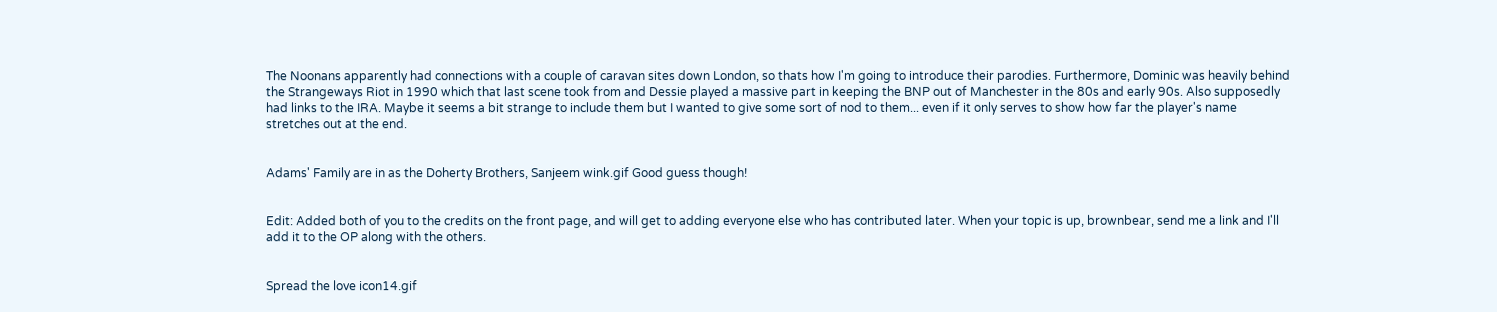The Noonans apparently had connections with a couple of caravan sites down London, so thats how I'm going to introduce their parodies. Furthermore, Dominic was heavily behind the Strangeways Riot in 1990 which that last scene took from and Dessie played a massive part in keeping the BNP out of Manchester in the 80s and early 90s. Also supposedly had links to the IRA. Maybe it seems a bit strange to include them but I wanted to give some sort of nod to them... even if it only serves to show how far the player's name stretches out at the end.


Adams' Family are in as the Doherty Brothers, Sanjeem wink.gif Good guess though!


Edit: Added both of you to the credits on the front page, and will get to adding everyone else who has contributed later. When your topic is up, brownbear, send me a link and I'll add it to the OP along with the others.


Spread the love icon14.gif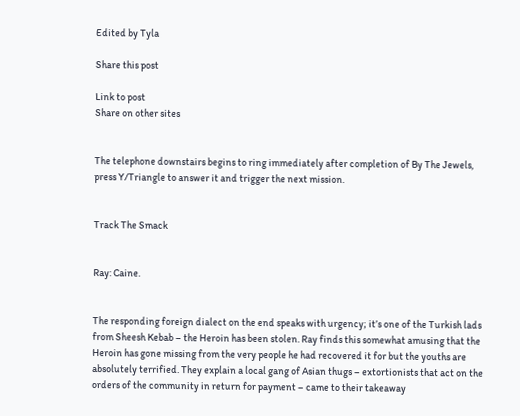Edited by Tyla

Share this post

Link to post
Share on other sites


The telephone downstairs begins to ring immediately after completion of By The Jewels, press Y/Triangle to answer it and trigger the next mission.


Track The Smack


Ray: Caine.


The responding foreign dialect on the end speaks with urgency; it’s one of the Turkish lads from Sheesh Kebab – the Heroin has been stolen. Ray finds this somewhat amusing that the Heroin has gone missing from the very people he had recovered it for but the youths are absolutely terrified. They explain a local gang of Asian thugs – extortionists that act on the orders of the community in return for payment – came to their takeaway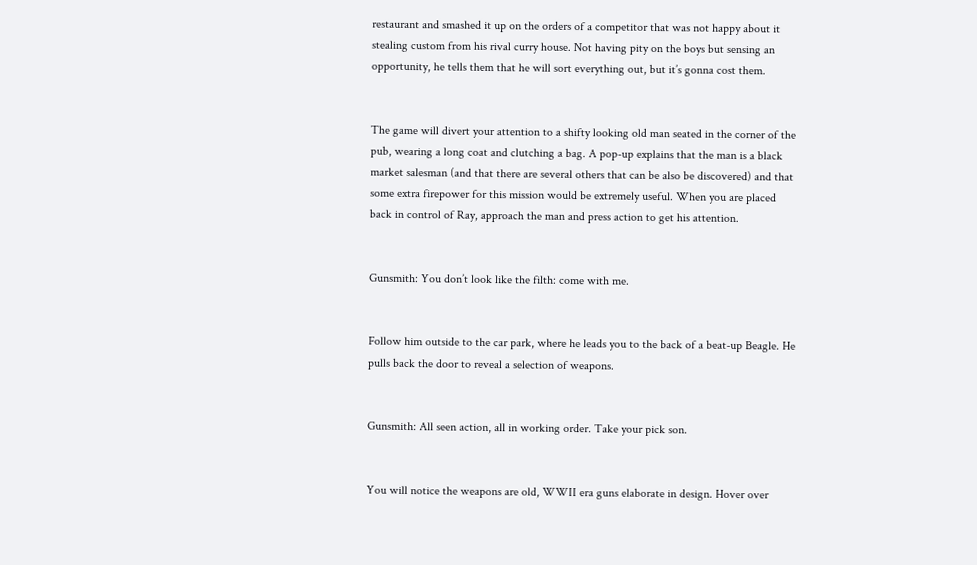restaurant and smashed it up on the orders of a competitor that was not happy about it stealing custom from his rival curry house. Not having pity on the boys but sensing an opportunity, he tells them that he will sort everything out, but it’s gonna cost them.


The game will divert your attention to a shifty looking old man seated in the corner of the pub, wearing a long coat and clutching a bag. A pop-up explains that the man is a black market salesman (and that there are several others that can be also be discovered) and that some extra firepower for this mission would be extremely useful. When you are placed back in control of Ray, approach the man and press action to get his attention.


Gunsmith: You don’t look like the filth: come with me.


Follow him outside to the car park, where he leads you to the back of a beat-up Beagle. He pulls back the door to reveal a selection of weapons.


Gunsmith: All seen action, all in working order. Take your pick son.


You will notice the weapons are old, WWII era guns elaborate in design. Hover over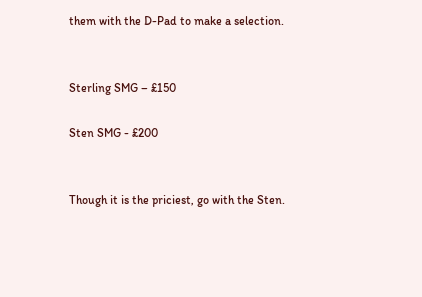them with the D-Pad to make a selection.


Sterling SMG – £150

Sten SMG - £200


Though it is the priciest, go with the Sten.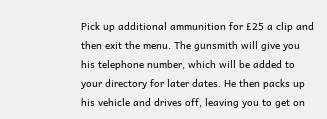Pick up additional ammunition for £25 a clip and then exit the menu. The gunsmith will give you his telephone number, which will be added to your directory for later dates. He then packs up his vehicle and drives off, leaving you to get on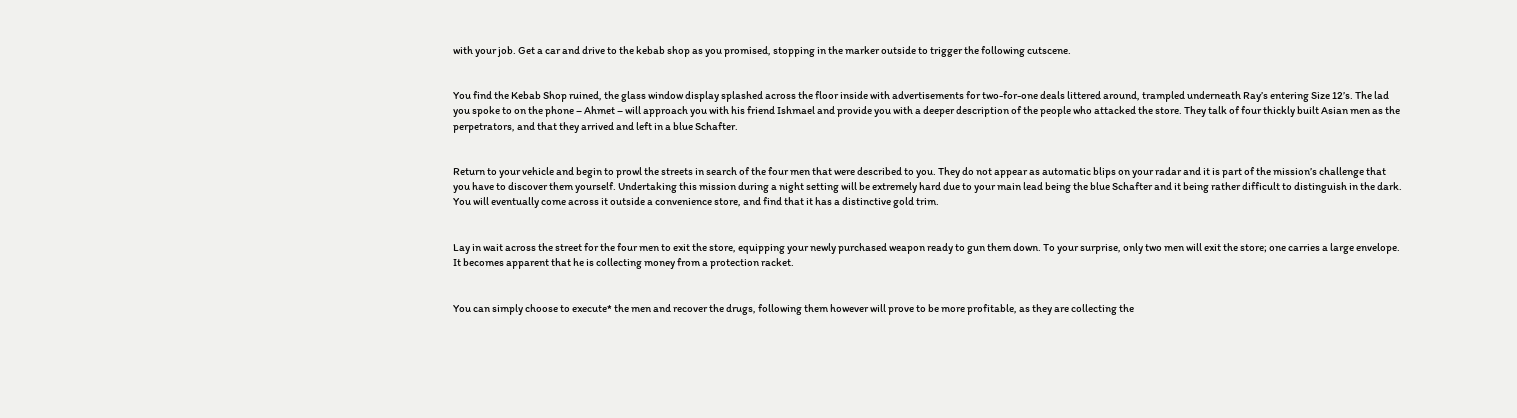with your job. Get a car and drive to the kebab shop as you promised, stopping in the marker outside to trigger the following cutscene.


You find the Kebab Shop ruined, the glass window display splashed across the floor inside with advertisements for two-for-one deals littered around, trampled underneath Ray’s entering Size 12’s. The lad you spoke to on the phone – Ahmet – will approach you with his friend Ishmael and provide you with a deeper description of the people who attacked the store. They talk of four thickly built Asian men as the perpetrators, and that they arrived and left in a blue Schafter.


Return to your vehicle and begin to prowl the streets in search of the four men that were described to you. They do not appear as automatic blips on your radar and it is part of the mission’s challenge that you have to discover them yourself. Undertaking this mission during a night setting will be extremely hard due to your main lead being the blue Schafter and it being rather difficult to distinguish in the dark. You will eventually come across it outside a convenience store, and find that it has a distinctive gold trim.


Lay in wait across the street for the four men to exit the store, equipping your newly purchased weapon ready to gun them down. To your surprise, only two men will exit the store; one carries a large envelope. It becomes apparent that he is collecting money from a protection racket.


You can simply choose to execute* the men and recover the drugs, following them however will prove to be more profitable, as they are collecting the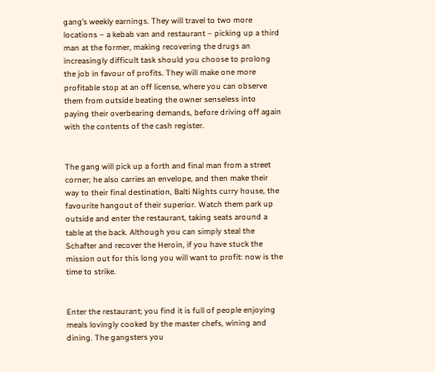gang’s weekly earnings. They will travel to two more locations – a kebab van and restaurant – picking up a third man at the former, making recovering the drugs an increasingly difficult task should you choose to prolong the job in favour of profits. They will make one more profitable stop at an off license, where you can observe them from outside beating the owner senseless into paying their overbearing demands, before driving off again with the contents of the cash register.


The gang will pick up a forth and final man from a street corner; he also carries an envelope, and then make their way to their final destination, Balti Nights curry house, the favourite hangout of their superior. Watch them park up outside and enter the restaurant, taking seats around a table at the back. Although you can simply steal the Schafter and recover the Heroin, if you have stuck the mission out for this long you will want to profit: now is the time to strike.


Enter the restaurant; you find it is full of people enjoying meals lovingly cooked by the master chefs, wining and dining. The gangsters you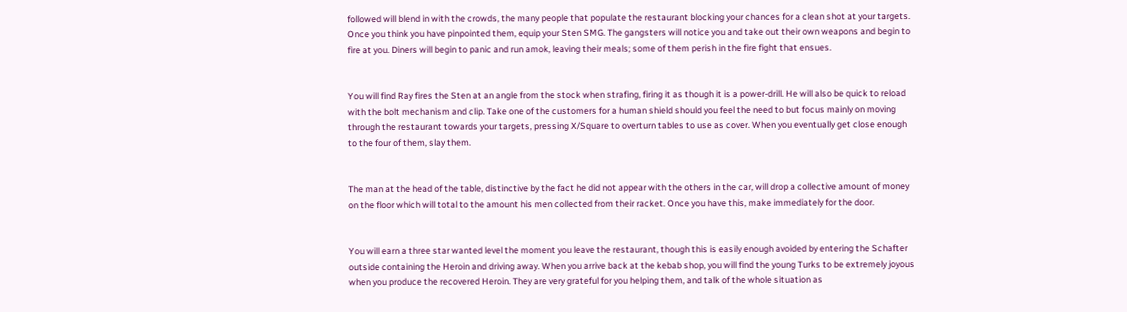followed will blend in with the crowds, the many people that populate the restaurant blocking your chances for a clean shot at your targets. Once you think you have pinpointed them, equip your Sten SMG. The gangsters will notice you and take out their own weapons and begin to fire at you. Diners will begin to panic and run amok, leaving their meals; some of them perish in the fire fight that ensues.


You will find Ray fires the Sten at an angle from the stock when strafing, firing it as though it is a power-drill. He will also be quick to reload with the bolt mechanism and clip. Take one of the customers for a human shield should you feel the need to but focus mainly on moving through the restaurant towards your targets, pressing X/Square to overturn tables to use as cover. When you eventually get close enough to the four of them, slay them.


The man at the head of the table, distinctive by the fact he did not appear with the others in the car, will drop a collective amount of money on the floor which will total to the amount his men collected from their racket. Once you have this, make immediately for the door.


You will earn a three star wanted level the moment you leave the restaurant, though this is easily enough avoided by entering the Schafter outside containing the Heroin and driving away. When you arrive back at the kebab shop, you will find the young Turks to be extremely joyous when you produce the recovered Heroin. They are very grateful for you helping them, and talk of the whole situation as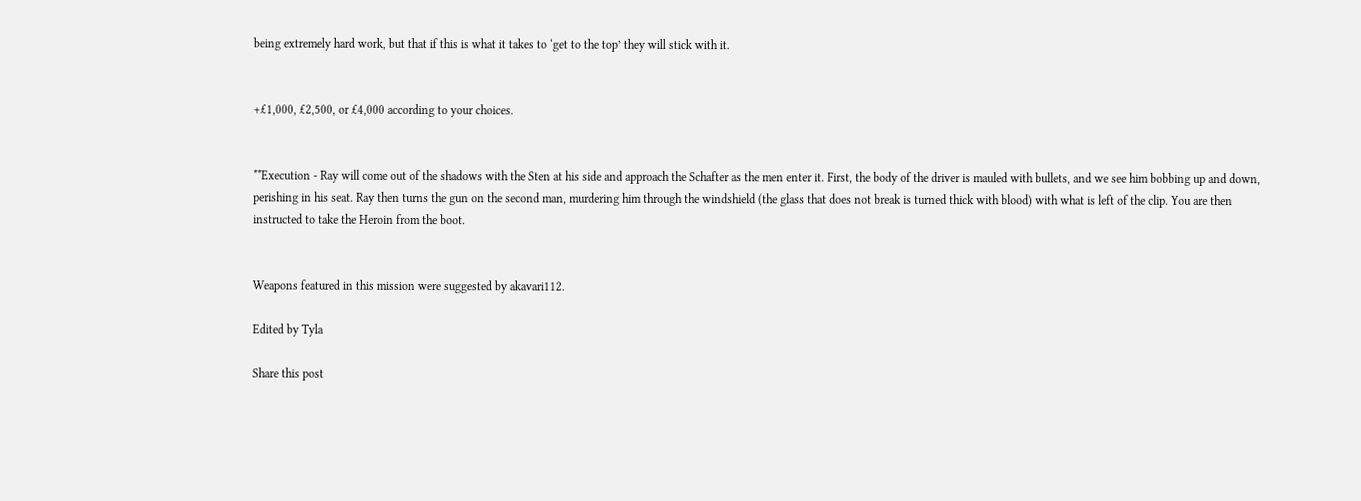being extremely hard work, but that if this is what it takes to ‘get to the top’ they will stick with it.


+£1,000, £2,500, or £4,000 according to your choices.


**Execution - Ray will come out of the shadows with the Sten at his side and approach the Schafter as the men enter it. First, the body of the driver is mauled with bullets, and we see him bobbing up and down, perishing in his seat. Ray then turns the gun on the second man, murdering him through the windshield (the glass that does not break is turned thick with blood) with what is left of the clip. You are then instructed to take the Heroin from the boot.


Weapons featured in this mission were suggested by akavari112.

Edited by Tyla

Share this post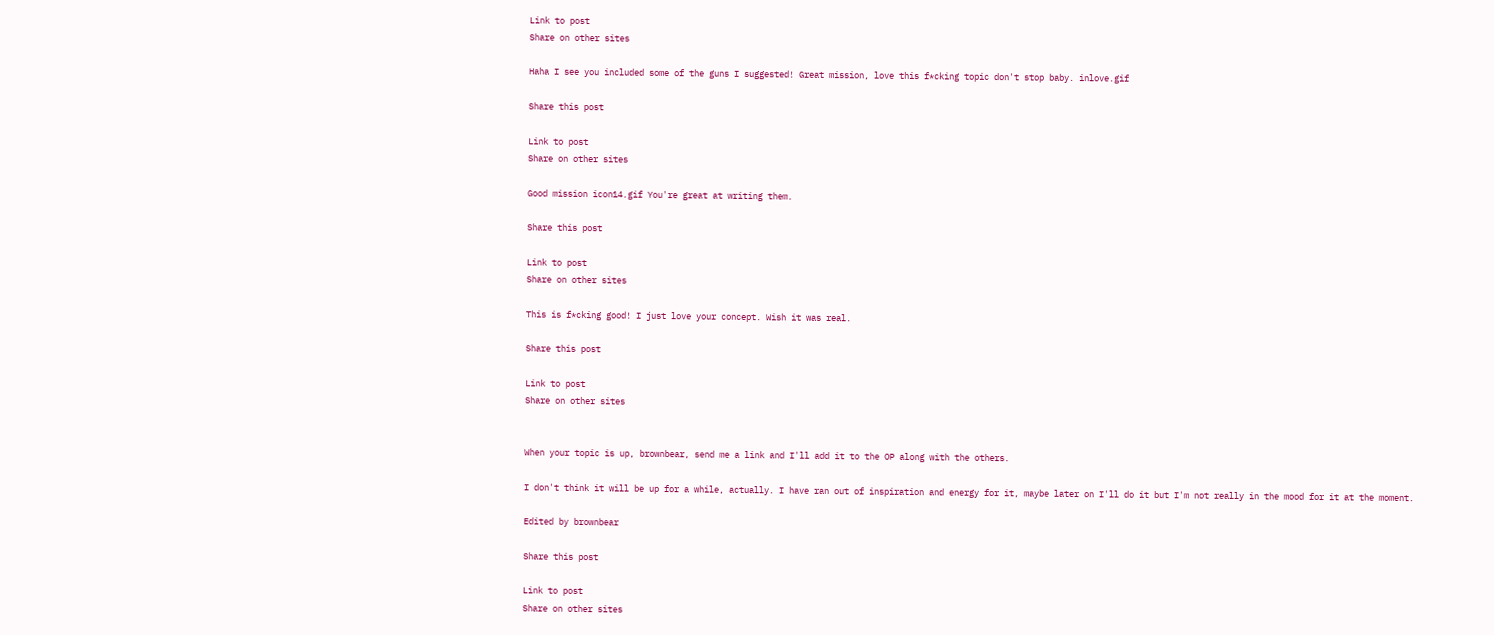Link to post
Share on other sites

Haha I see you included some of the guns I suggested! Great mission, love this f*cking topic don't stop baby. inlove.gif

Share this post

Link to post
Share on other sites

Good mission icon14.gif You're great at writing them.

Share this post

Link to post
Share on other sites

This is f*cking good! I just love your concept. Wish it was real.

Share this post

Link to post
Share on other sites


When your topic is up, brownbear, send me a link and I'll add it to the OP along with the others.

I don't think it will be up for a while, actually. I have ran out of inspiration and energy for it, maybe later on I'll do it but I'm not really in the mood for it at the moment.

Edited by brownbear

Share this post

Link to post
Share on other sites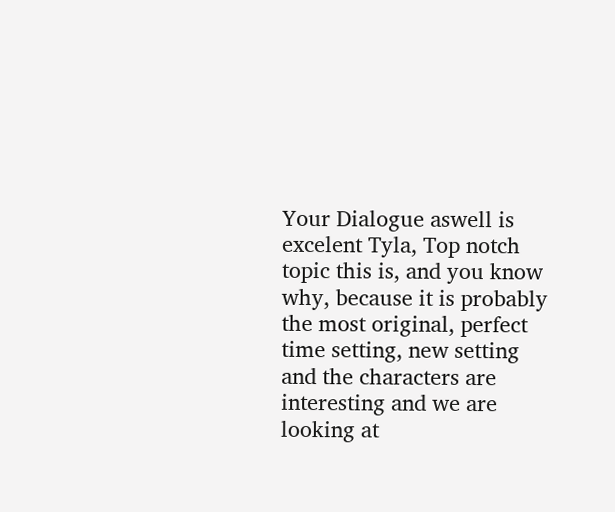Your Dialogue aswell is excelent Tyla, Top notch topic this is, and you know why, because it is probably the most original, perfect time setting, new setting and the characters are interesting and we are looking at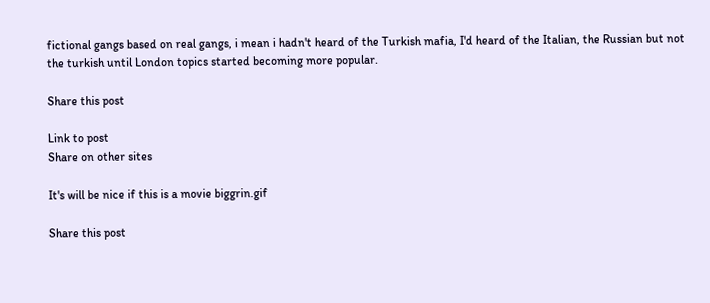fictional gangs based on real gangs, i mean i hadn't heard of the Turkish mafia, I'd heard of the Italian, the Russian but not the turkish until London topics started becoming more popular.

Share this post

Link to post
Share on other sites

It's will be nice if this is a movie biggrin.gif

Share this post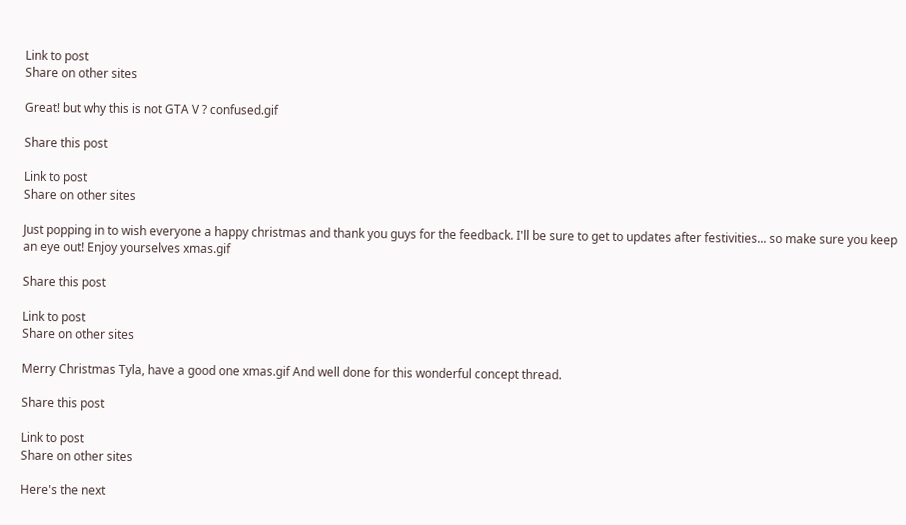Link to post
Share on other sites

Great! but why this is not GTA V ? confused.gif

Share this post

Link to post
Share on other sites

Just popping in to wish everyone a happy christmas and thank you guys for the feedback. I'll be sure to get to updates after festivities... so make sure you keep an eye out! Enjoy yourselves xmas.gif

Share this post

Link to post
Share on other sites

Merry Christmas Tyla, have a good one xmas.gif And well done for this wonderful concept thread.

Share this post

Link to post
Share on other sites

Here's the next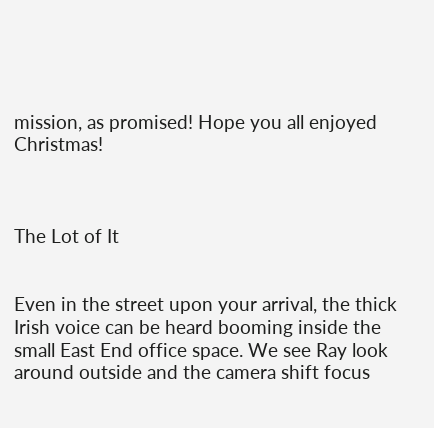mission, as promised! Hope you all enjoyed Christmas!



The Lot of It


Even in the street upon your arrival, the thick Irish voice can be heard booming inside the small East End office space. We see Ray look around outside and the camera shift focus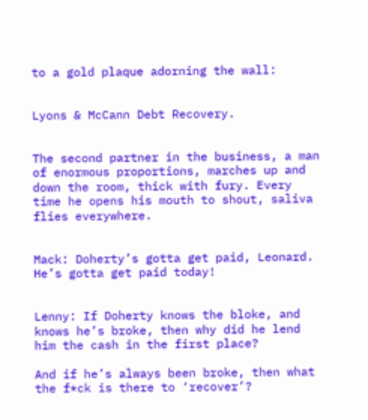to a gold plaque adorning the wall:


Lyons & McCann Debt Recovery.


The second partner in the business, a man of enormous proportions, marches up and down the room, thick with fury. Every time he opens his mouth to shout, saliva flies everywhere.


Mack: Doherty’s gotta get paid, Leonard. He’s gotta get paid today!


Lenny: If Doherty knows the bloke, and knows he’s broke, then why did he lend him the cash in the first place?

And if he’s always been broke, then what the f*ck is there to ‘recover’?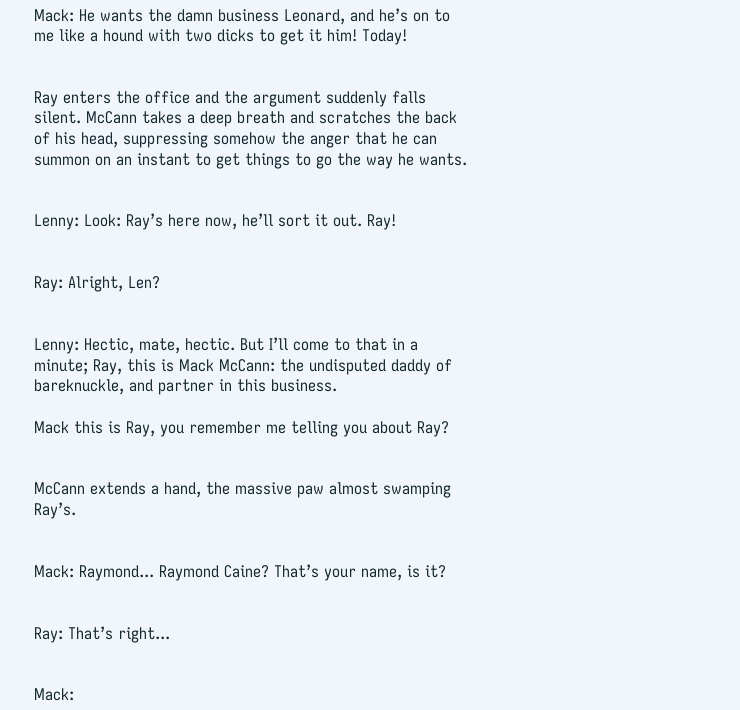Mack: He wants the damn business Leonard, and he’s on to me like a hound with two dicks to get it him! Today!


Ray enters the office and the argument suddenly falls silent. McCann takes a deep breath and scratches the back of his head, suppressing somehow the anger that he can summon on an instant to get things to go the way he wants.


Lenny: Look: Ray’s here now, he’ll sort it out. Ray!


Ray: Alright, Len?


Lenny: Hectic, mate, hectic. But I’ll come to that in a minute; Ray, this is Mack McCann: the undisputed daddy of bareknuckle, and partner in this business.

Mack this is Ray, you remember me telling you about Ray?


McCann extends a hand, the massive paw almost swamping Ray’s.


Mack: Raymond... Raymond Caine? That’s your name, is it?


Ray: That’s right...


Mack: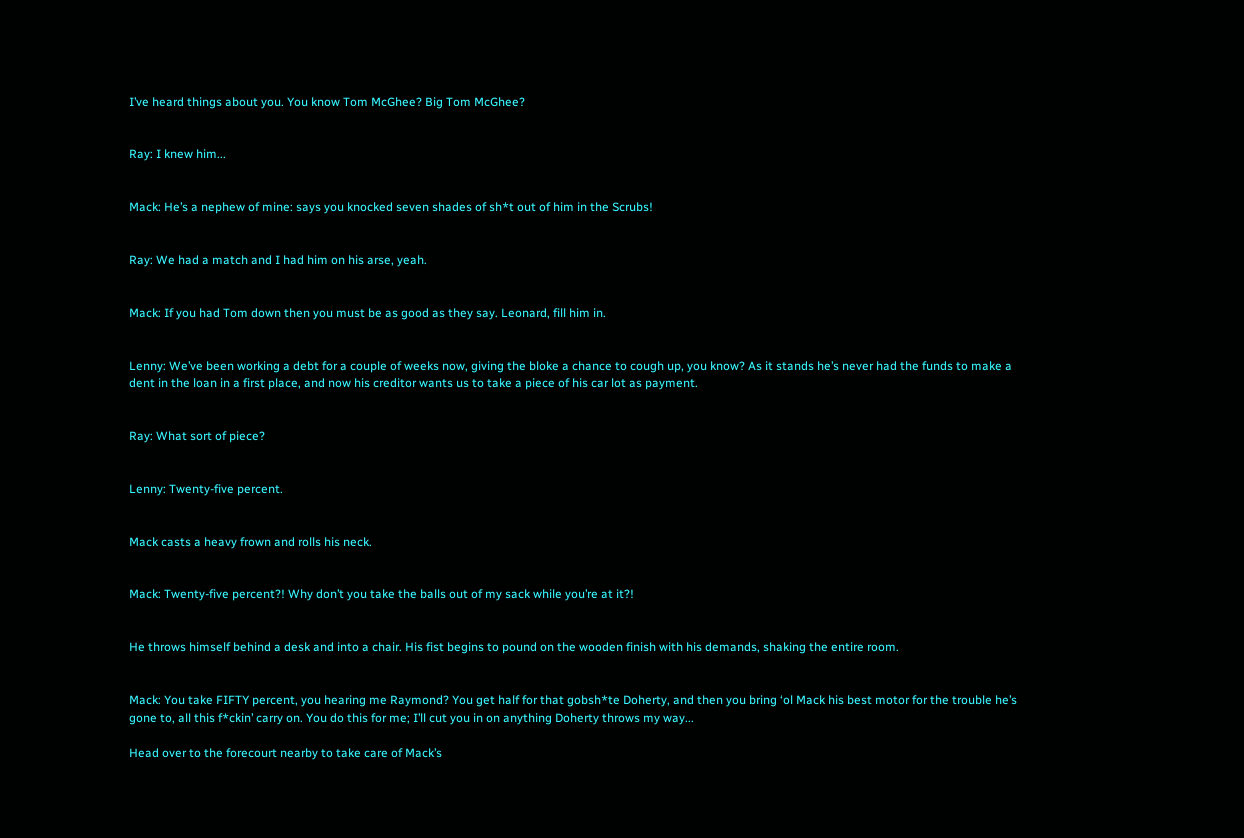I’ve heard things about you. You know Tom McGhee? Big Tom McGhee?


Ray: I knew him...


Mack: He’s a nephew of mine: says you knocked seven shades of sh*t out of him in the Scrubs!


Ray: We had a match and I had him on his arse, yeah.


Mack: If you had Tom down then you must be as good as they say. Leonard, fill him in.


Lenny: We’ve been working a debt for a couple of weeks now, giving the bloke a chance to cough up, you know? As it stands he’s never had the funds to make a dent in the loan in a first place, and now his creditor wants us to take a piece of his car lot as payment.


Ray: What sort of piece?


Lenny: Twenty-five percent.


Mack casts a heavy frown and rolls his neck.


Mack: Twenty-five percent?! Why don’t you take the balls out of my sack while you’re at it?!


He throws himself behind a desk and into a chair. His fist begins to pound on the wooden finish with his demands, shaking the entire room.


Mack: You take FIFTY percent, you hearing me Raymond? You get half for that gobsh*te Doherty, and then you bring ‘ol Mack his best motor for the trouble he’s gone to, all this f*ckin’ carry on. You do this for me; I’ll cut you in on anything Doherty throws my way...

Head over to the forecourt nearby to take care of Mack’s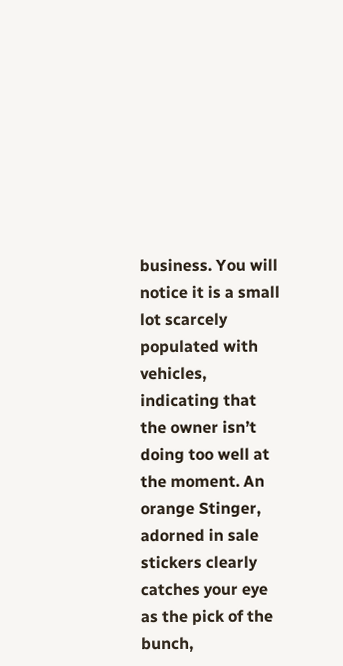business. You will notice it is a small lot scarcely populated with vehicles, indicating that the owner isn’t doing too well at the moment. An orange Stinger, adorned in sale stickers clearly catches your eye as the pick of the bunch,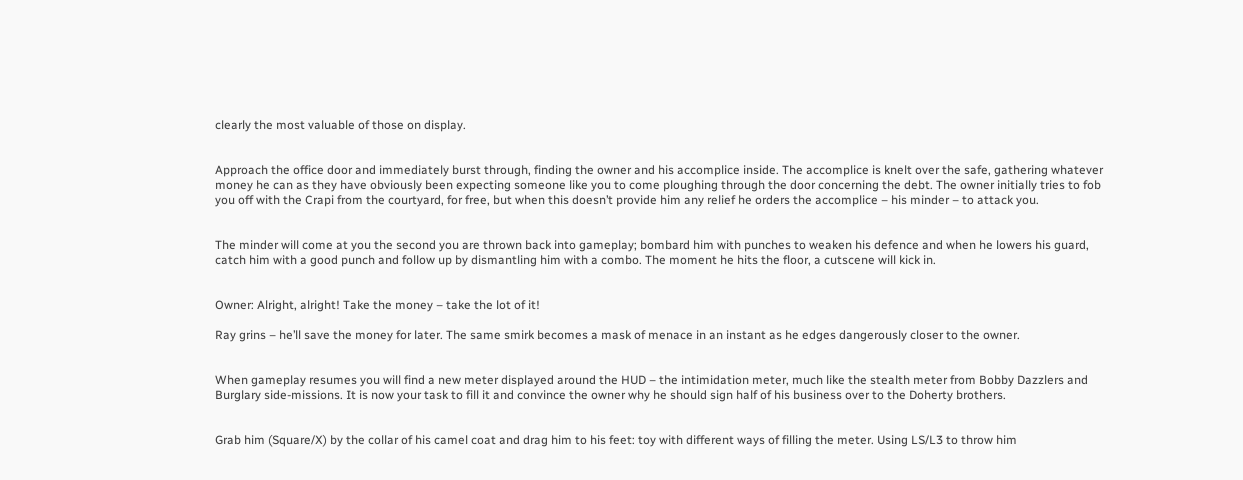clearly the most valuable of those on display.


Approach the office door and immediately burst through, finding the owner and his accomplice inside. The accomplice is knelt over the safe, gathering whatever money he can as they have obviously been expecting someone like you to come ploughing through the door concerning the debt. The owner initially tries to fob you off with the Crapi from the courtyard, for free, but when this doesn’t provide him any relief he orders the accomplice – his minder – to attack you.


The minder will come at you the second you are thrown back into gameplay; bombard him with punches to weaken his defence and when he lowers his guard, catch him with a good punch and follow up by dismantling him with a combo. The moment he hits the floor, a cutscene will kick in.


Owner: Alright, alright! Take the money – take the lot of it!

Ray grins – he’ll save the money for later. The same smirk becomes a mask of menace in an instant as he edges dangerously closer to the owner.


When gameplay resumes you will find a new meter displayed around the HUD – the intimidation meter, much like the stealth meter from Bobby Dazzlers and Burglary side-missions. It is now your task to fill it and convince the owner why he should sign half of his business over to the Doherty brothers.


Grab him (Square/X) by the collar of his camel coat and drag him to his feet: toy with different ways of filling the meter. Using LS/L3 to throw him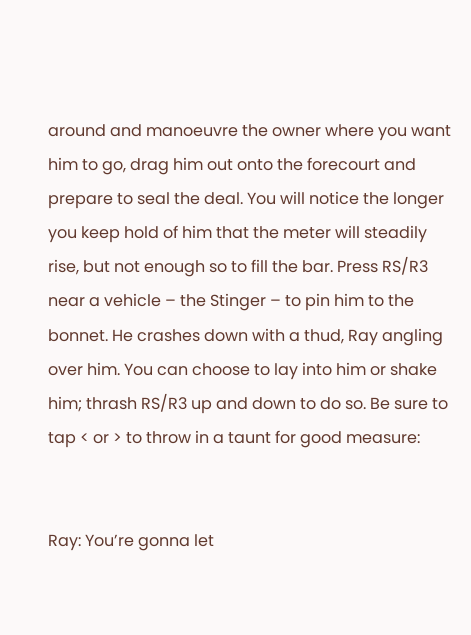around and manoeuvre the owner where you want him to go, drag him out onto the forecourt and prepare to seal the deal. You will notice the longer you keep hold of him that the meter will steadily rise, but not enough so to fill the bar. Press RS/R3 near a vehicle – the Stinger – to pin him to the bonnet. He crashes down with a thud, Ray angling over him. You can choose to lay into him or shake him; thrash RS/R3 up and down to do so. Be sure to tap < or > to throw in a taunt for good measure:


Ray: You’re gonna let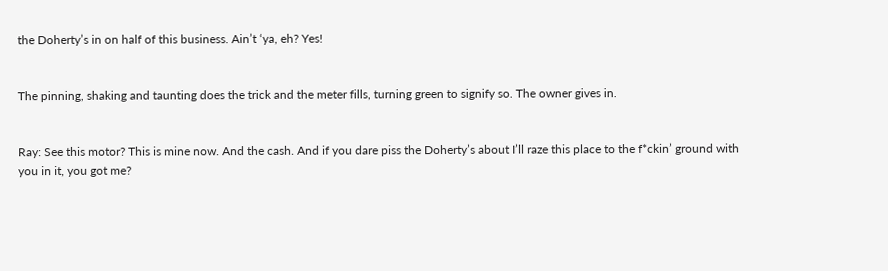the Doherty’s in on half of this business. Ain’t ‘ya, eh? Yes!


The pinning, shaking and taunting does the trick and the meter fills, turning green to signify so. The owner gives in.


Ray: See this motor? This is mine now. And the cash. And if you dare piss the Doherty’s about I’ll raze this place to the f*ckin’ ground with you in it, you got me?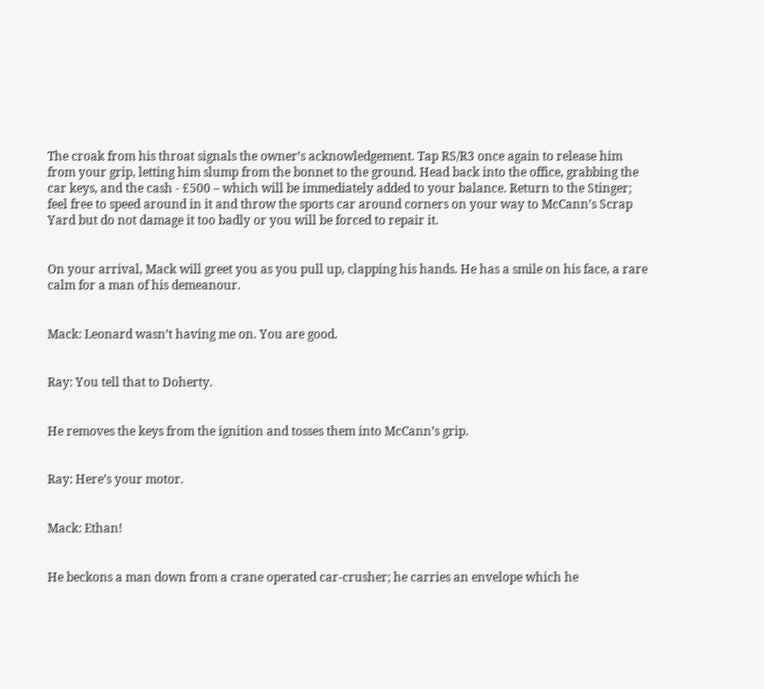The croak from his throat signals the owner’s acknowledgement. Tap RS/R3 once again to release him from your grip, letting him slump from the bonnet to the ground. Head back into the office, grabbing the car keys, and the cash - £500 – which will be immediately added to your balance. Return to the Stinger; feel free to speed around in it and throw the sports car around corners on your way to McCann’s Scrap Yard but do not damage it too badly or you will be forced to repair it.


On your arrival, Mack will greet you as you pull up, clapping his hands. He has a smile on his face, a rare calm for a man of his demeanour.


Mack: Leonard wasn’t having me on. You are good.


Ray: You tell that to Doherty.


He removes the keys from the ignition and tosses them into McCann’s grip.


Ray: Here’s your motor.


Mack: Ethan!


He beckons a man down from a crane operated car-crusher; he carries an envelope which he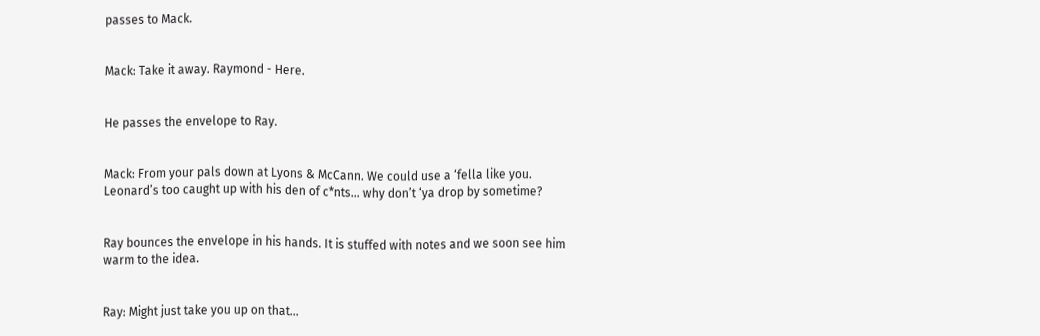passes to Mack.


Mack: Take it away. Raymond - Here.


He passes the envelope to Ray.


Mack: From your pals down at Lyons & McCann. We could use a ‘fella like you. Leonard’s too caught up with his den of c*nts... why don’t ‘ya drop by sometime?


Ray bounces the envelope in his hands. It is stuffed with notes and we soon see him warm to the idea.


Ray: Might just take you up on that...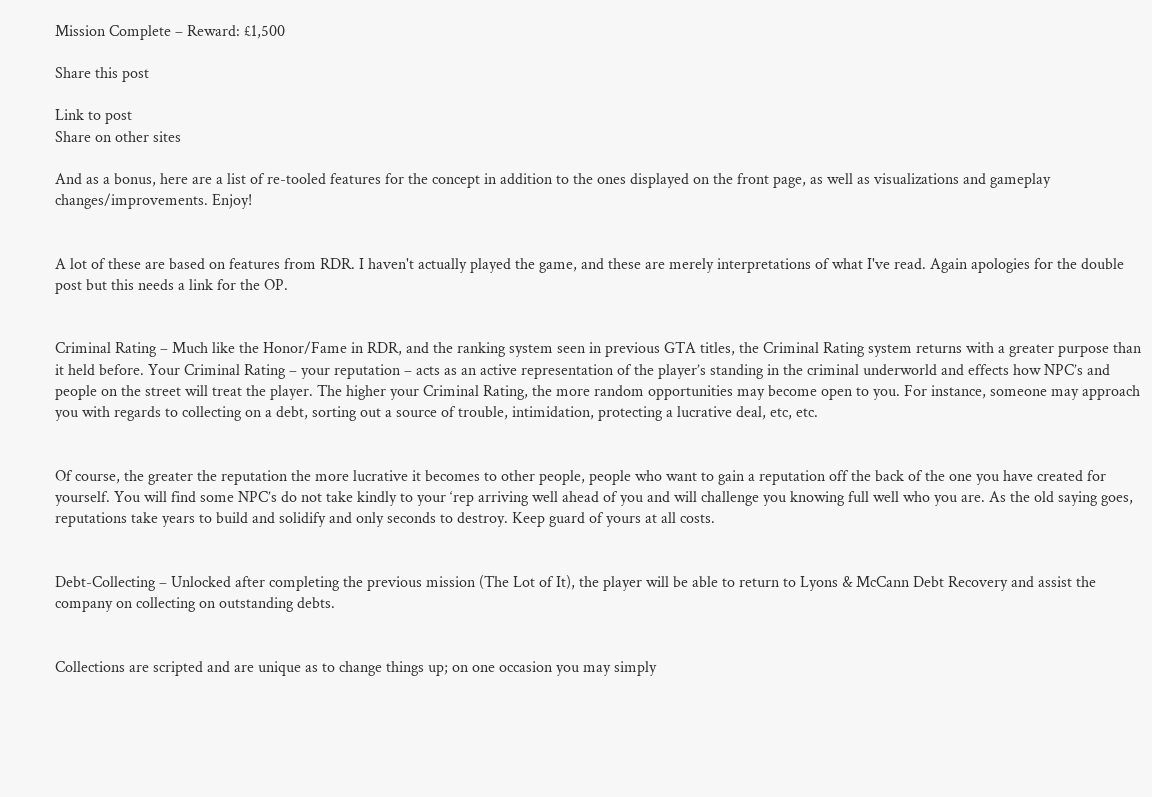Mission Complete – Reward: £1,500

Share this post

Link to post
Share on other sites

And as a bonus, here are a list of re-tooled features for the concept in addition to the ones displayed on the front page, as well as visualizations and gameplay changes/improvements. Enjoy!


A lot of these are based on features from RDR. I haven't actually played the game, and these are merely interpretations of what I've read. Again apologies for the double post but this needs a link for the OP.


Criminal Rating – Much like the Honor/Fame in RDR, and the ranking system seen in previous GTA titles, the Criminal Rating system returns with a greater purpose than it held before. Your Criminal Rating – your reputation – acts as an active representation of the player’s standing in the criminal underworld and effects how NPC’s and people on the street will treat the player. The higher your Criminal Rating, the more random opportunities may become open to you. For instance, someone may approach you with regards to collecting on a debt, sorting out a source of trouble, intimidation, protecting a lucrative deal, etc, etc.


Of course, the greater the reputation the more lucrative it becomes to other people, people who want to gain a reputation off the back of the one you have created for yourself. You will find some NPC’s do not take kindly to your ‘rep arriving well ahead of you and will challenge you knowing full well who you are. As the old saying goes, reputations take years to build and solidify and only seconds to destroy. Keep guard of yours at all costs.


Debt-Collecting – Unlocked after completing the previous mission (The Lot of It), the player will be able to return to Lyons & McCann Debt Recovery and assist the company on collecting on outstanding debts.


Collections are scripted and are unique as to change things up; on one occasion you may simply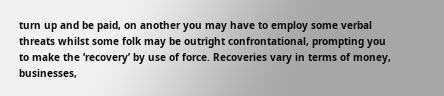turn up and be paid, on another you may have to employ some verbal threats whilst some folk may be outright confrontational, prompting you to make the ‘recovery’ by use of force. Recoveries vary in terms of money, businesses,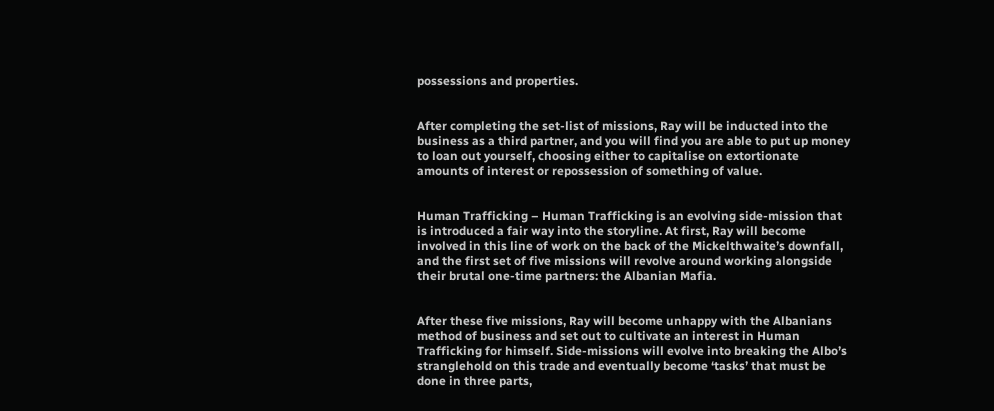possessions and properties.


After completing the set-list of missions, Ray will be inducted into the business as a third partner, and you will find you are able to put up money to loan out yourself, choosing either to capitalise on extortionate amounts of interest or repossession of something of value.


Human Trafficking – Human Trafficking is an evolving side-mission that is introduced a fair way into the storyline. At first, Ray will become involved in this line of work on the back of the Mickelthwaite’s downfall, and the first set of five missions will revolve around working alongside their brutal one-time partners: the Albanian Mafia.


After these five missions, Ray will become unhappy with the Albanians method of business and set out to cultivate an interest in Human Trafficking for himself. Side-missions will evolve into breaking the Albo’s stranglehold on this trade and eventually become ‘tasks’ that must be done in three parts,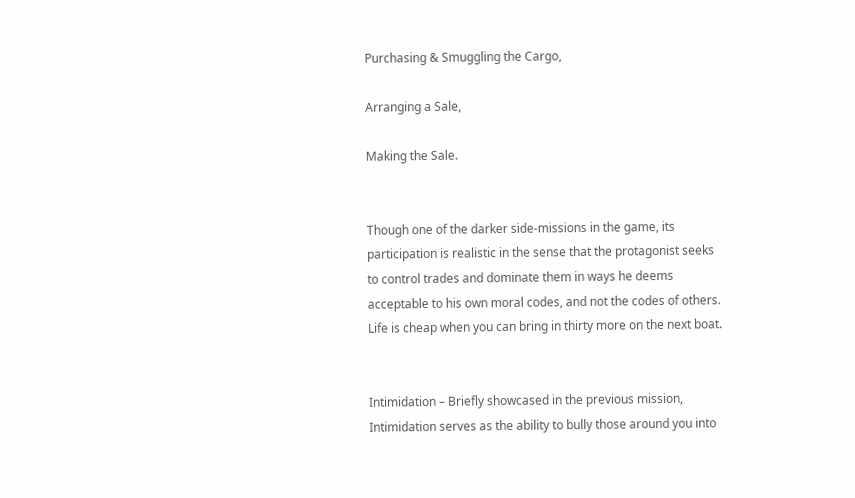Purchasing & Smuggling the Cargo,

Arranging a Sale,

Making the Sale.


Though one of the darker side-missions in the game, its participation is realistic in the sense that the protagonist seeks to control trades and dominate them in ways he deems acceptable to his own moral codes, and not the codes of others. Life is cheap when you can bring in thirty more on the next boat.


Intimidation – Briefly showcased in the previous mission, Intimidation serves as the ability to bully those around you into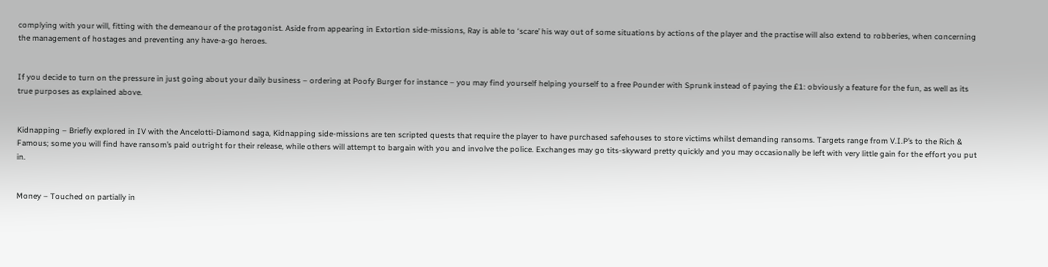complying with your will, fitting with the demeanour of the protagonist. Aside from appearing in Extortion side-missions, Ray is able to ‘scare’ his way out of some situations by actions of the player and the practise will also extend to robberies, when concerning the management of hostages and preventing any have-a-go heroes.


If you decide to turn on the pressure in just going about your daily business – ordering at Poofy Burger for instance – you may find yourself helping yourself to a free Pounder with Sprunk instead of paying the £1: obviously a feature for the fun, as well as its true purposes as explained above.


Kidnapping – Briefly explored in IV with the Ancelotti-Diamond saga, Kidnapping side-missions are ten scripted quests that require the player to have purchased safehouses to store victims whilst demanding ransoms. Targets range from V.I.P’s to the Rich & Famous; some you will find have ransom’s paid outright for their release, while others will attempt to bargain with you and involve the police. Exchanges may go tits-skyward pretty quickly and you may occasionally be left with very little gain for the effort you put in.


Money – Touched on partially in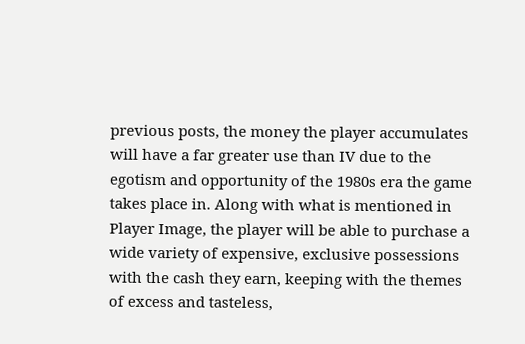previous posts, the money the player accumulates will have a far greater use than IV due to the egotism and opportunity of the 1980s era the game takes place in. Along with what is mentioned in Player Image, the player will be able to purchase a wide variety of expensive, exclusive possessions with the cash they earn, keeping with the themes of excess and tasteless,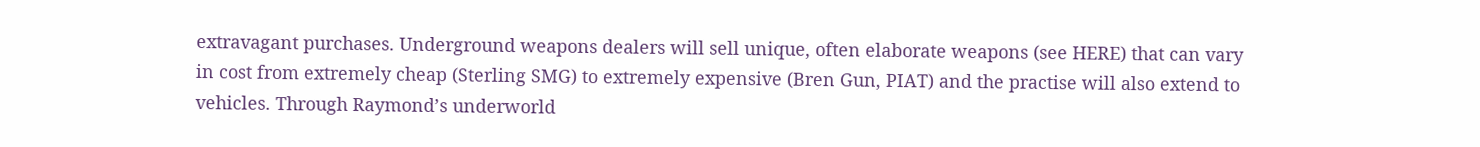extravagant purchases. Underground weapons dealers will sell unique, often elaborate weapons (see HERE) that can vary in cost from extremely cheap (Sterling SMG) to extremely expensive (Bren Gun, PIAT) and the practise will also extend to vehicles. Through Raymond’s underworld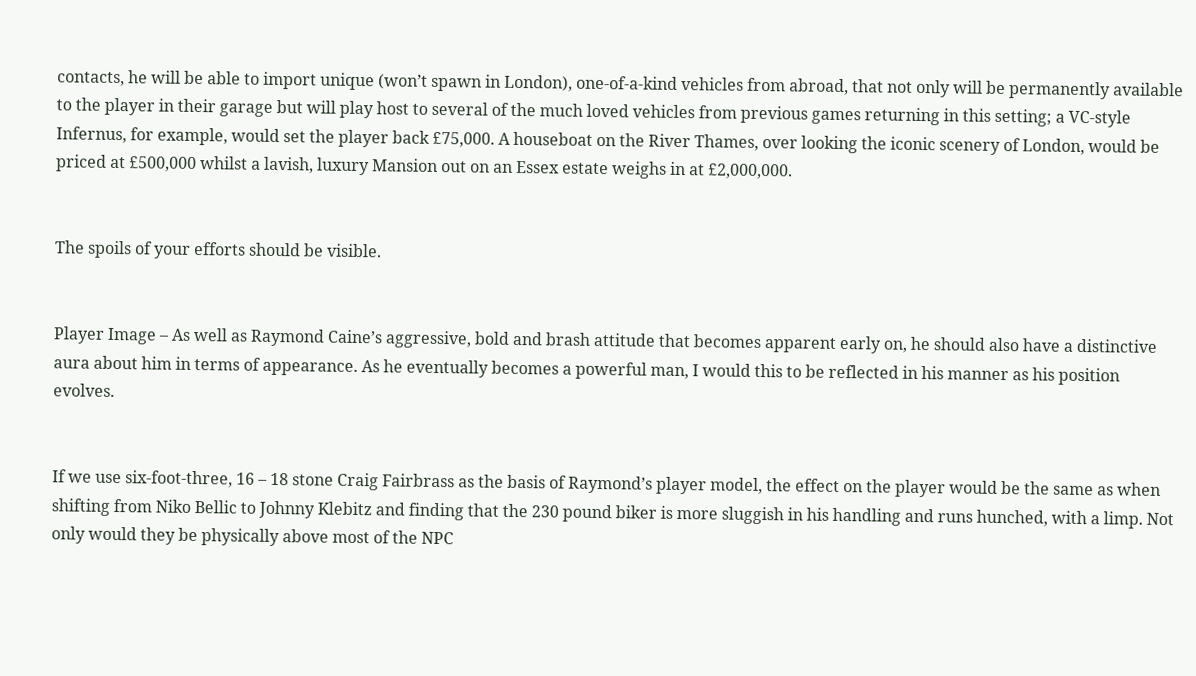contacts, he will be able to import unique (won’t spawn in London), one-of-a-kind vehicles from abroad, that not only will be permanently available to the player in their garage but will play host to several of the much loved vehicles from previous games returning in this setting; a VC-style Infernus, for example, would set the player back £75,000. A houseboat on the River Thames, over looking the iconic scenery of London, would be priced at £500,000 whilst a lavish, luxury Mansion out on an Essex estate weighs in at £2,000,000.


The spoils of your efforts should be visible.


Player Image – As well as Raymond Caine’s aggressive, bold and brash attitude that becomes apparent early on, he should also have a distinctive aura about him in terms of appearance. As he eventually becomes a powerful man, I would this to be reflected in his manner as his position evolves.


If we use six-foot-three, 16 – 18 stone Craig Fairbrass as the basis of Raymond’s player model, the effect on the player would be the same as when shifting from Niko Bellic to Johnny Klebitz and finding that the 230 pound biker is more sluggish in his handling and runs hunched, with a limp. Not only would they be physically above most of the NPC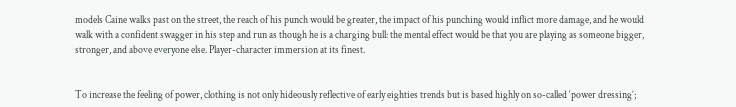models Caine walks past on the street, the reach of his punch would be greater, the impact of his punching would inflict more damage, and he would walk with a confident swagger in his step and run as though he is a charging bull: the mental effect would be that you are playing as someone bigger, stronger, and above everyone else. Player-character immersion at its finest.


To increase the feeling of power, clothing is not only hideously reflective of early eighties trends but is based highly on so-called ‘power dressing’;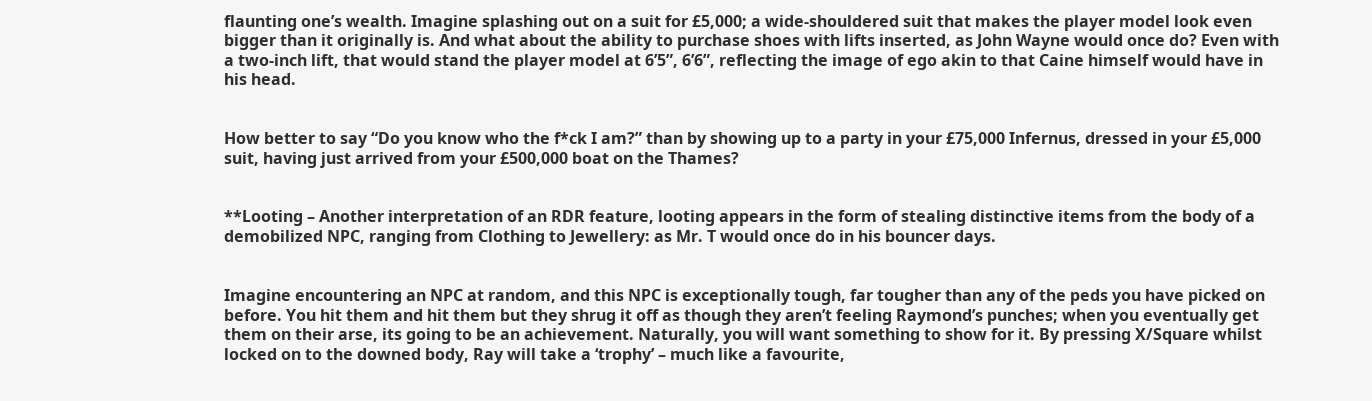flaunting one’s wealth. Imagine splashing out on a suit for £5,000; a wide-shouldered suit that makes the player model look even bigger than it originally is. And what about the ability to purchase shoes with lifts inserted, as John Wayne would once do? Even with a two-inch lift, that would stand the player model at 6’5”, 6’6”, reflecting the image of ego akin to that Caine himself would have in his head.


How better to say “Do you know who the f*ck I am?” than by showing up to a party in your £75,000 Infernus, dressed in your £5,000 suit, having just arrived from your £500,000 boat on the Thames?


**Looting – Another interpretation of an RDR feature, looting appears in the form of stealing distinctive items from the body of a demobilized NPC, ranging from Clothing to Jewellery: as Mr. T would once do in his bouncer days.


Imagine encountering an NPC at random, and this NPC is exceptionally tough, far tougher than any of the peds you have picked on before. You hit them and hit them but they shrug it off as though they aren’t feeling Raymond’s punches; when you eventually get them on their arse, its going to be an achievement. Naturally, you will want something to show for it. By pressing X/Square whilst locked on to the downed body, Ray will take a ‘trophy’ – much like a favourite,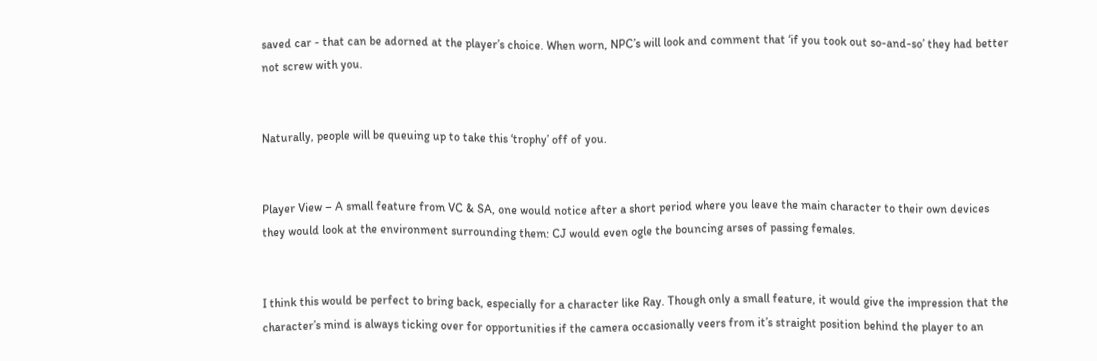saved car - that can be adorned at the player’s choice. When worn, NPC’s will look and comment that ‘if you took out so-and-so’ they had better not screw with you.


Naturally, people will be queuing up to take this ‘trophy’ off of you.


Player View – A small feature from VC & SA, one would notice after a short period where you leave the main character to their own devices they would look at the environment surrounding them: CJ would even ogle the bouncing arses of passing females.


I think this would be perfect to bring back, especially for a character like Ray. Though only a small feature, it would give the impression that the character’s mind is always ticking over for opportunities if the camera occasionally veers from it’s straight position behind the player to an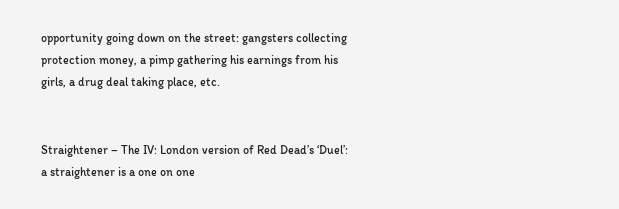opportunity going down on the street: gangsters collecting protection money, a pimp gathering his earnings from his girls, a drug deal taking place, etc.


Straightener – The IV: London version of Red Dead’s ‘Duel’: a straightener is a one on one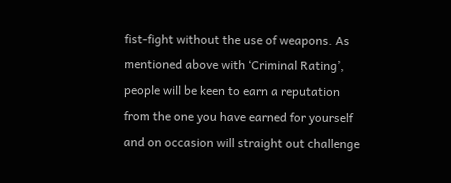fist-fight without the use of weapons. As mentioned above with ‘Criminal Rating’, people will be keen to earn a reputation from the one you have earned for yourself and on occasion will straight out challenge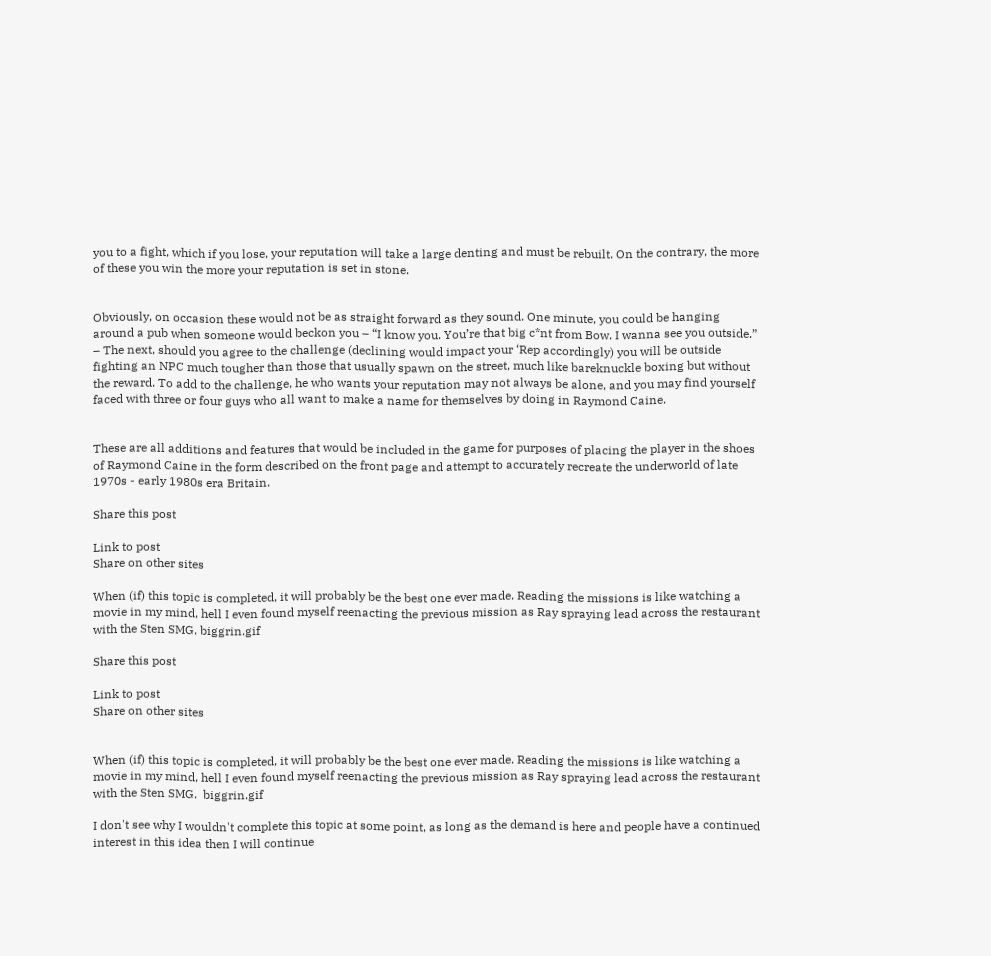you to a fight, which if you lose, your reputation will take a large denting and must be rebuilt. On the contrary, the more of these you win the more your reputation is set in stone.


Obviously, on occasion these would not be as straight forward as they sound. One minute, you could be hanging around a pub when someone would beckon you – “I know you. You’re that big c*nt from Bow. I wanna see you outside.” – The next, should you agree to the challenge (declining would impact your ‘Rep accordingly) you will be outside fighting an NPC much tougher than those that usually spawn on the street, much like bareknuckle boxing but without the reward. To add to the challenge, he who wants your reputation may not always be alone, and you may find yourself faced with three or four guys who all want to make a name for themselves by doing in Raymond Caine.


These are all additions and features that would be included in the game for purposes of placing the player in the shoes of Raymond Caine in the form described on the front page and attempt to accurately recreate the underworld of late 1970s - early 1980s era Britain.

Share this post

Link to post
Share on other sites

When (if) this topic is completed, it will probably be the best one ever made. Reading the missions is like watching a movie in my mind, hell I even found myself reenacting the previous mission as Ray spraying lead across the restaurant with the Sten SMG. biggrin.gif

Share this post

Link to post
Share on other sites


When (if) this topic is completed, it will probably be the best one ever made. Reading the missions is like watching a movie in my mind, hell I even found myself reenacting the previous mission as Ray spraying lead across the restaurant with the Sten SMG.  biggrin.gif

I don't see why I wouldn't complete this topic at some point, as long as the demand is here and people have a continued interest in this idea then I will continue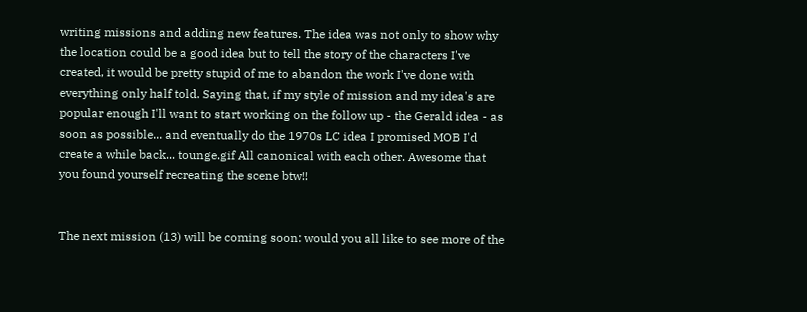writing missions and adding new features. The idea was not only to show why the location could be a good idea but to tell the story of the characters I've created, it would be pretty stupid of me to abandon the work I've done with everything only half told. Saying that, if my style of mission and my idea's are popular enough I'll want to start working on the follow up - the Gerald idea - as soon as possible... and eventually do the 1970s LC idea I promised MOB I'd create a while back... tounge.gif All canonical with each other. Awesome that you found yourself recreating the scene btw!!


The next mission (13) will be coming soon: would you all like to see more of the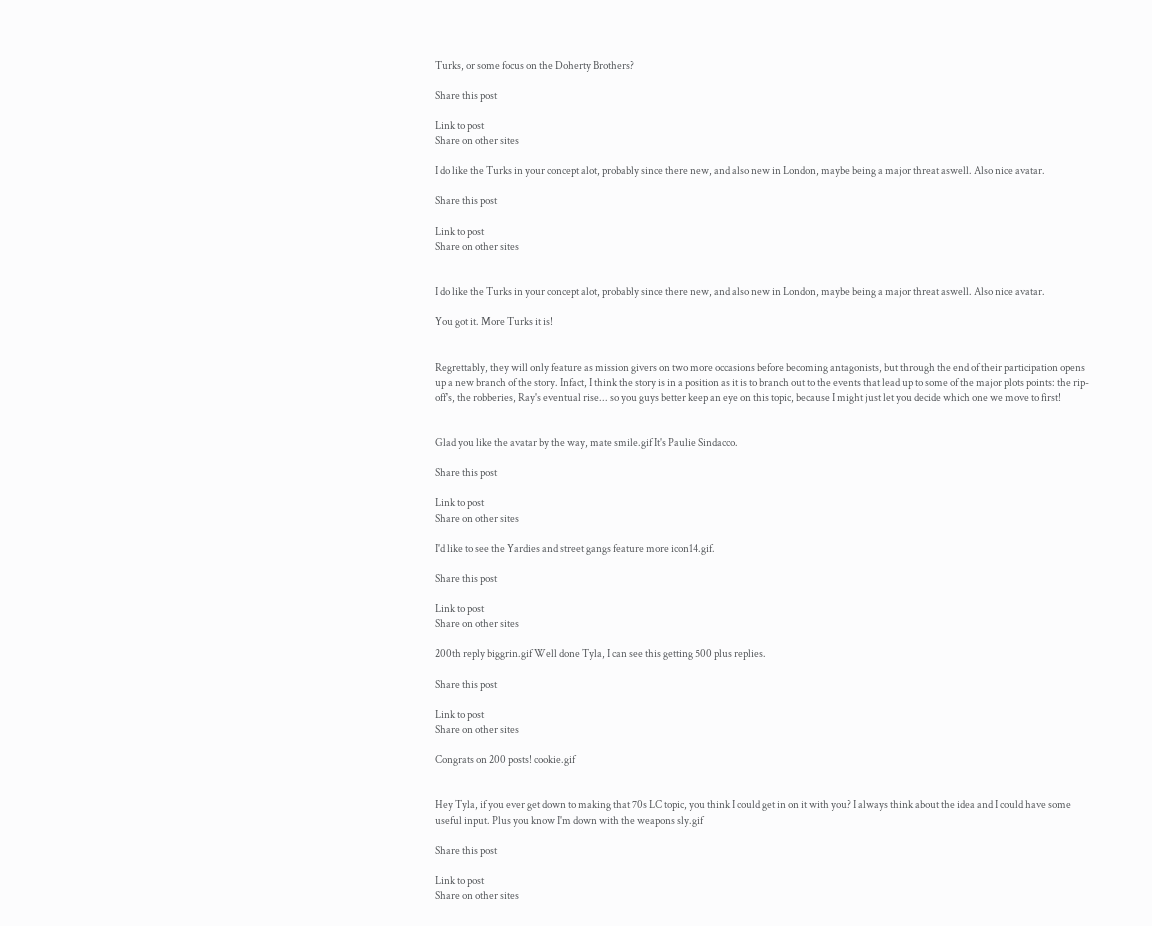Turks, or some focus on the Doherty Brothers?

Share this post

Link to post
Share on other sites

I do like the Turks in your concept alot, probably since there new, and also new in London, maybe being a major threat aswell. Also nice avatar.

Share this post

Link to post
Share on other sites


I do like the Turks in your concept alot, probably since there new, and also new in London, maybe being a major threat aswell. Also nice avatar.

You got it. More Turks it is!


Regrettably, they will only feature as mission givers on two more occasions before becoming antagonists, but through the end of their participation opens up a new branch of the story. Infact, I think the story is in a position as it is to branch out to the events that lead up to some of the major plots points: the rip-off's, the robberies, Ray's eventual rise... so you guys better keep an eye on this topic, because I might just let you decide which one we move to first!


Glad you like the avatar by the way, mate smile.gif It's Paulie Sindacco.

Share this post

Link to post
Share on other sites

I'd like to see the Yardies and street gangs feature more icon14.gif.

Share this post

Link to post
Share on other sites

200th reply biggrin.gif Well done Tyla, I can see this getting 500 plus replies.

Share this post

Link to post
Share on other sites

Congrats on 200 posts! cookie.gif


Hey Tyla, if you ever get down to making that 70s LC topic, you think I could get in on it with you? I always think about the idea and I could have some useful input. Plus you know I'm down with the weapons sly.gif

Share this post

Link to post
Share on other sites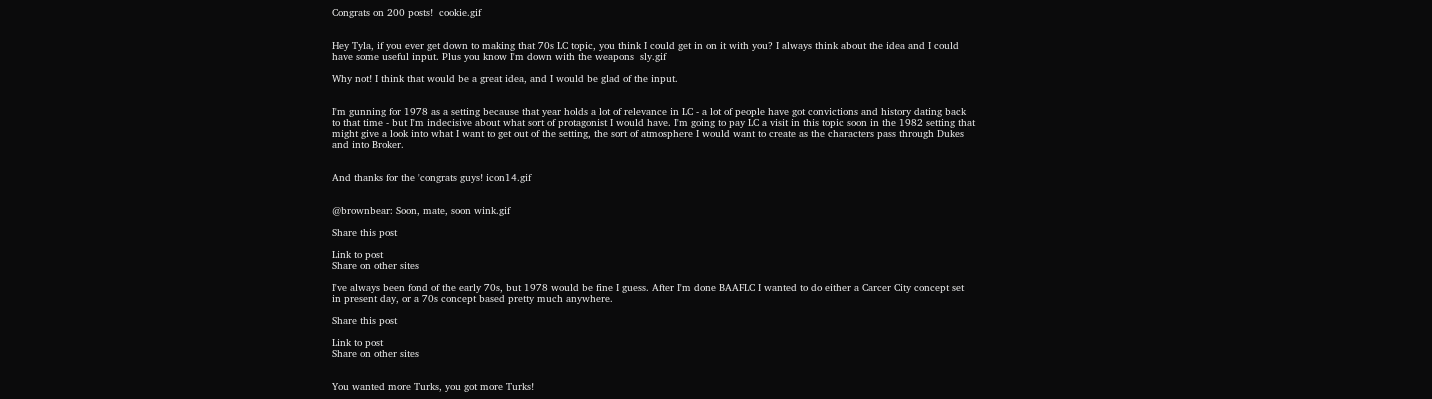Congrats on 200 posts!  cookie.gif


Hey Tyla, if you ever get down to making that 70s LC topic, you think I could get in on it with you? I always think about the idea and I could have some useful input. Plus you know I'm down with the weapons  sly.gif

Why not! I think that would be a great idea, and I would be glad of the input.


I'm gunning for 1978 as a setting because that year holds a lot of relevance in LC - a lot of people have got convictions and history dating back to that time - but I'm indecisive about what sort of protagonist I would have. I'm going to pay LC a visit in this topic soon in the 1982 setting that might give a look into what I want to get out of the setting, the sort of atmosphere I would want to create as the characters pass through Dukes and into Broker.


And thanks for the 'congrats guys! icon14.gif


@brownbear: Soon, mate, soon wink.gif

Share this post

Link to post
Share on other sites

I've always been fond of the early 70s, but 1978 would be fine I guess. After I'm done BAAFLC I wanted to do either a Carcer City concept set in present day, or a 70s concept based pretty much anywhere.

Share this post

Link to post
Share on other sites


You wanted more Turks, you got more Turks!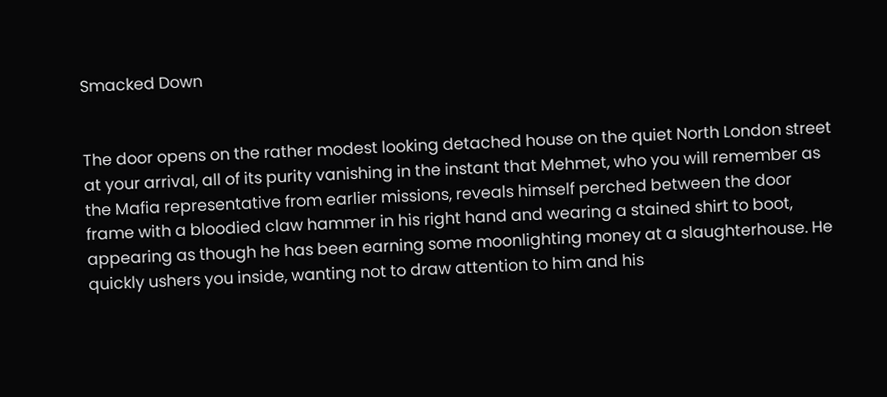Smacked Down


The door opens on the rather modest looking detached house on the quiet North London street at your arrival, all of its purity vanishing in the instant that Mehmet, who you will remember as the Mafia representative from earlier missions, reveals himself perched between the door frame with a bloodied claw hammer in his right hand and wearing a stained shirt to boot, appearing as though he has been earning some moonlighting money at a slaughterhouse. He quickly ushers you inside, wanting not to draw attention to him and his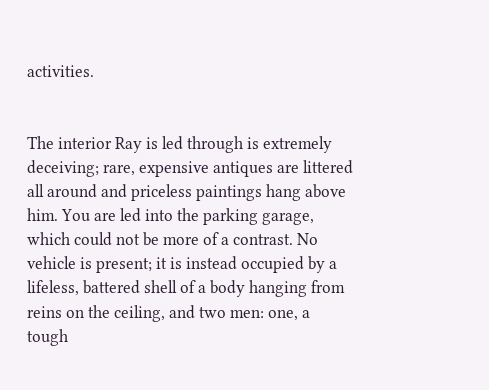activities.


The interior Ray is led through is extremely deceiving; rare, expensive antiques are littered all around and priceless paintings hang above him. You are led into the parking garage, which could not be more of a contrast. No vehicle is present; it is instead occupied by a lifeless, battered shell of a body hanging from reins on the ceiling, and two men: one, a tough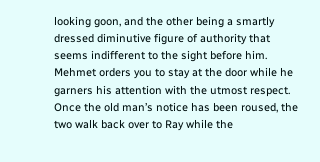looking goon, and the other being a smartly dressed diminutive figure of authority that seems indifferent to the sight before him. Mehmet orders you to stay at the door while he garners his attention with the utmost respect. Once the old man’s notice has been roused, the two walk back over to Ray while the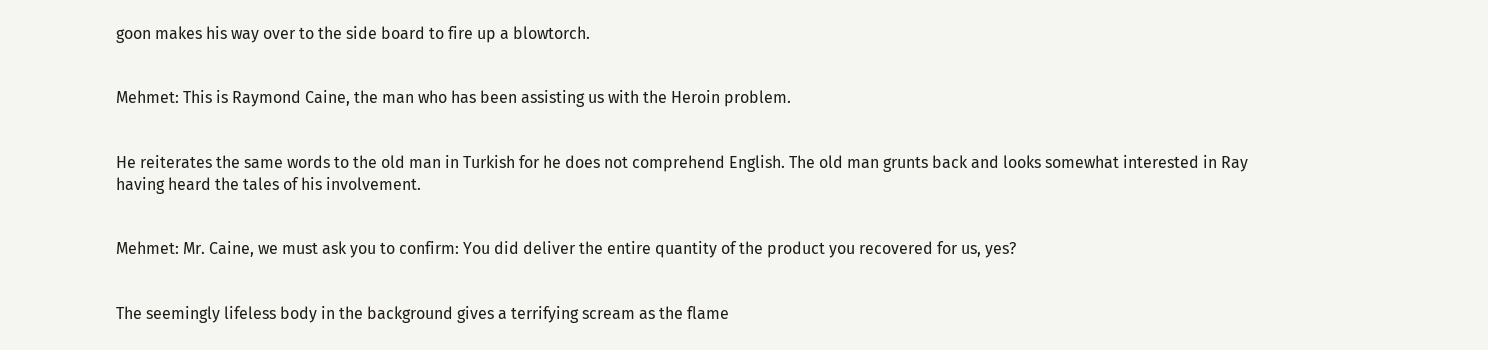goon makes his way over to the side board to fire up a blowtorch.


Mehmet: This is Raymond Caine, the man who has been assisting us with the Heroin problem.


He reiterates the same words to the old man in Turkish for he does not comprehend English. The old man grunts back and looks somewhat interested in Ray having heard the tales of his involvement.


Mehmet: Mr. Caine, we must ask you to confirm: You did deliver the entire quantity of the product you recovered for us, yes?


The seemingly lifeless body in the background gives a terrifying scream as the flame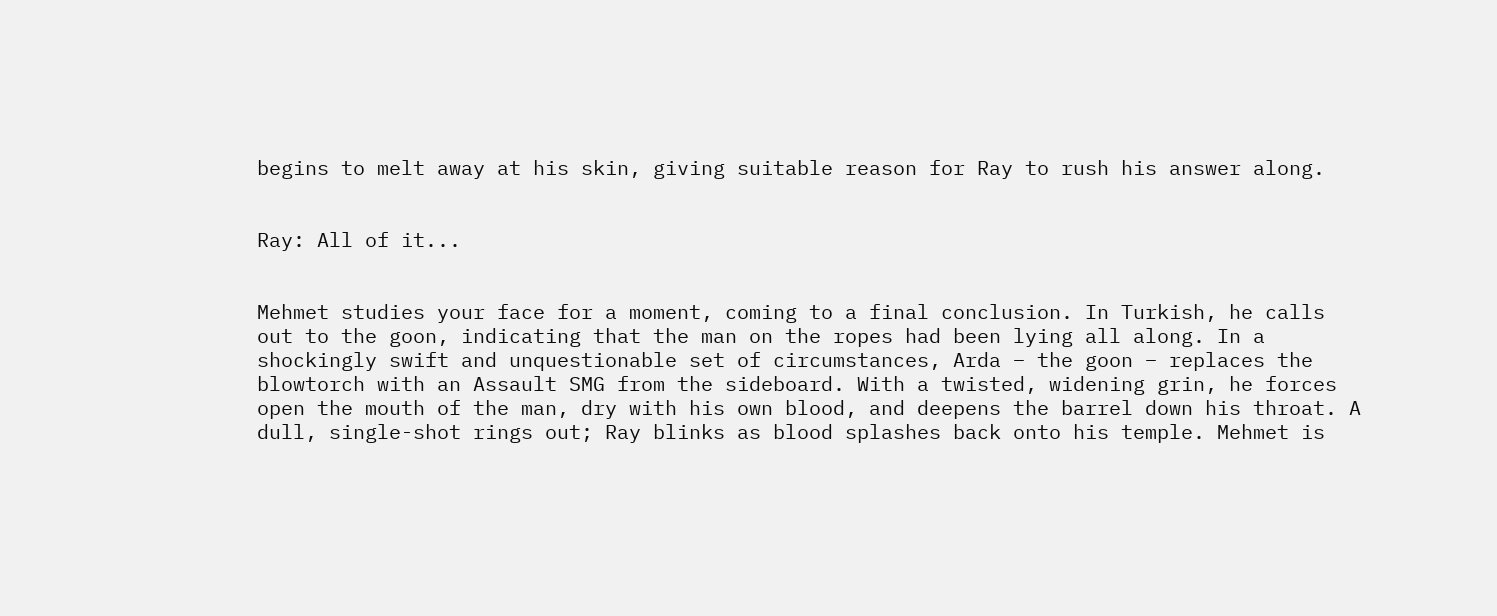begins to melt away at his skin, giving suitable reason for Ray to rush his answer along.


Ray: All of it...


Mehmet studies your face for a moment, coming to a final conclusion. In Turkish, he calls out to the goon, indicating that the man on the ropes had been lying all along. In a shockingly swift and unquestionable set of circumstances, Arda – the goon – replaces the blowtorch with an Assault SMG from the sideboard. With a twisted, widening grin, he forces open the mouth of the man, dry with his own blood, and deepens the barrel down his throat. A dull, single-shot rings out; Ray blinks as blood splashes back onto his temple. Mehmet is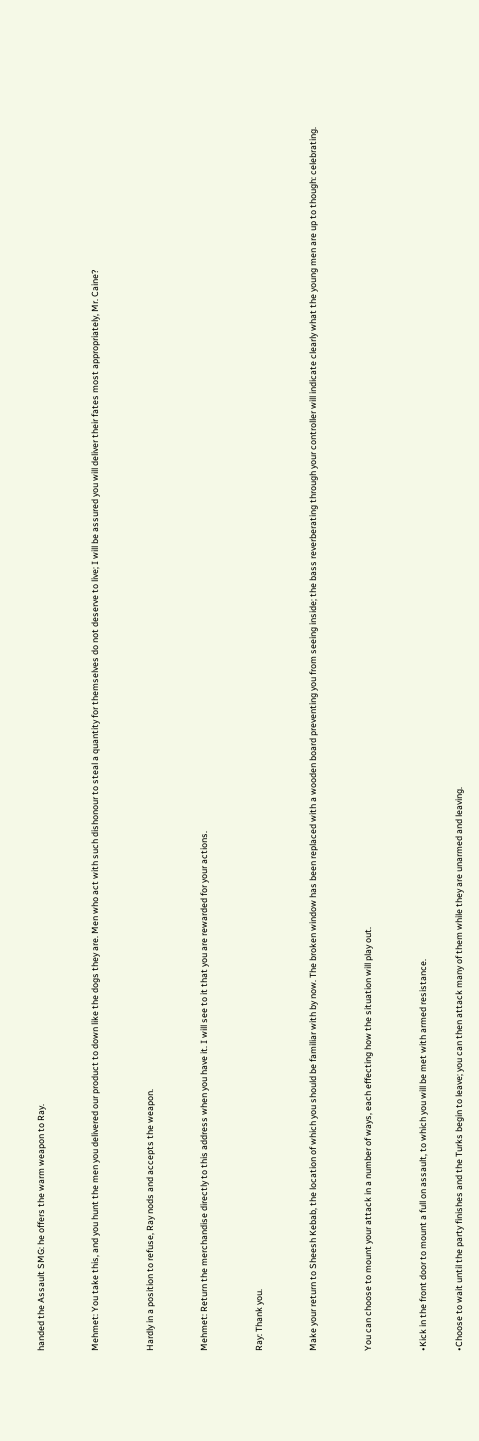handed the Assault SMG: he offers the warm weapon to Ray.


Mehmet: You take this, and you hunt the men you delivered our product to down like the dogs they are. Men who act with such dishonour to steal a quantity for themselves do not deserve to live; I will be assured you will deliver their fates most appropriately, Mr. Caine?


Hardly in a position to refuse, Ray nods and accepts the weapon.


Mehmet: Return the merchandise directly to this address when you have it. I will see to it that you are rewarded for your actions.


Ray: Thank you.


Make your return to Sheesh Kebab, the location of which you should be familiar with by now. The broken window has been replaced with a wooden board preventing you from seeing inside; the bass reverberating through your controller will indicate clearly what the young men are up to though: celebrating.


You can choose to mount your attack in a number of ways, each effecting how the situation will play out.


•Kick in the front door to mount a full on assault, to which you will be met with armed resistance.

•Choose to wait until the party finishes and the Turks begin to leave; you can then attack many of them while they are unarmed and leaving.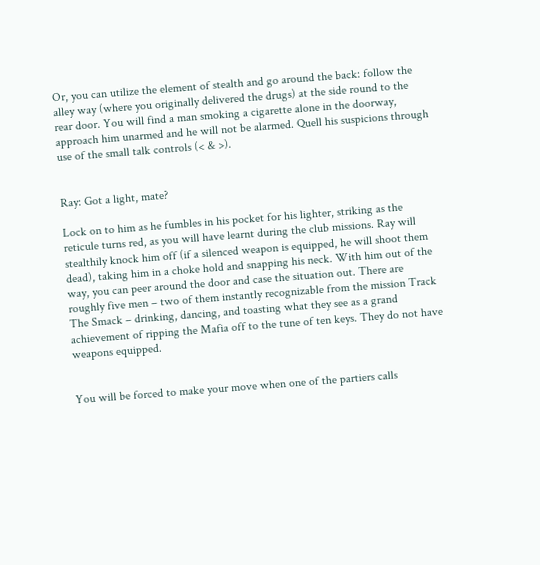Or, you can utilize the element of stealth and go around the back: follow the alley way (where you originally delivered the drugs) at the side round to the rear door. You will find a man smoking a cigarette alone in the doorway, approach him unarmed and he will not be alarmed. Quell his suspicions through use of the small talk controls (< & >).


Ray: Got a light, mate?

Lock on to him as he fumbles in his pocket for his lighter, striking as the reticule turns red, as you will have learnt during the club missions. Ray will stealthily knock him off (if a silenced weapon is equipped, he will shoot them dead), taking him in a choke hold and snapping his neck. With him out of the way, you can peer around the door and case the situation out. There are roughly five men – two of them instantly recognizable from the mission Track The Smack – drinking, dancing, and toasting what they see as a grand achievement of ripping the Mafia off to the tune of ten keys. They do not have weapons equipped.


You will be forced to make your move when one of the partiers calls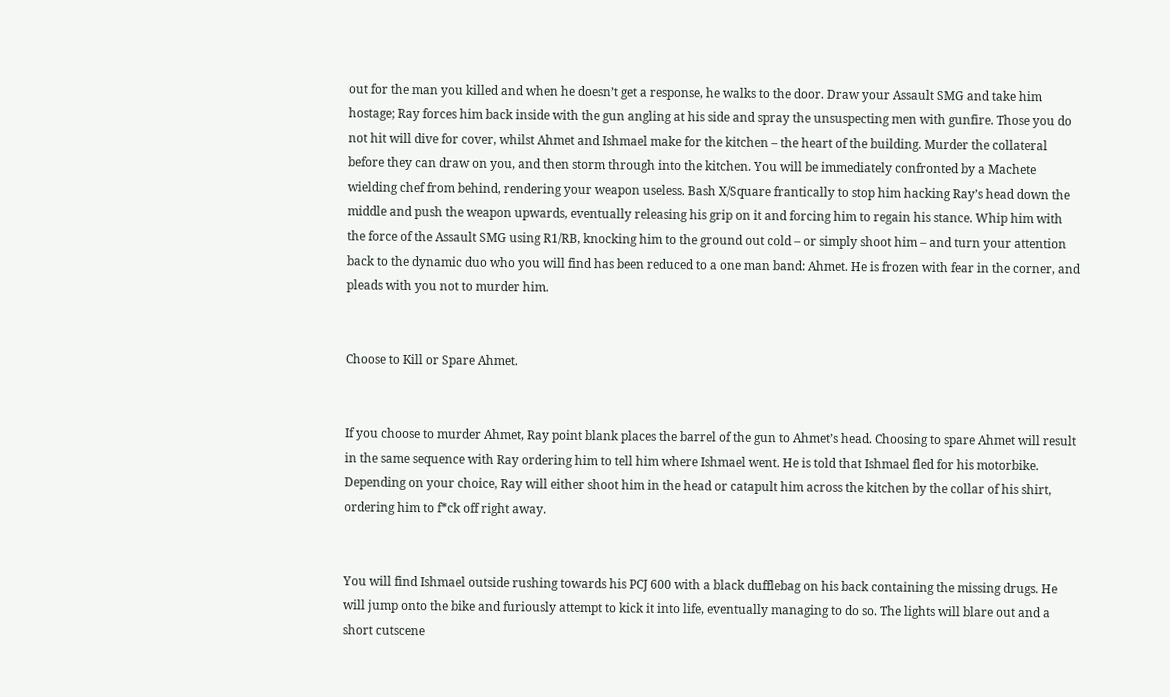out for the man you killed and when he doesn’t get a response, he walks to the door. Draw your Assault SMG and take him hostage; Ray forces him back inside with the gun angling at his side and spray the unsuspecting men with gunfire. Those you do not hit will dive for cover, whilst Ahmet and Ishmael make for the kitchen – the heart of the building. Murder the collateral before they can draw on you, and then storm through into the kitchen. You will be immediately confronted by a Machete wielding chef from behind, rendering your weapon useless. Bash X/Square frantically to stop him hacking Ray’s head down the middle and push the weapon upwards, eventually releasing his grip on it and forcing him to regain his stance. Whip him with the force of the Assault SMG using R1/RB, knocking him to the ground out cold – or simply shoot him – and turn your attention back to the dynamic duo who you will find has been reduced to a one man band: Ahmet. He is frozen with fear in the corner, and pleads with you not to murder him.


Choose to Kill or Spare Ahmet.


If you choose to murder Ahmet, Ray point blank places the barrel of the gun to Ahmet’s head. Choosing to spare Ahmet will result in the same sequence with Ray ordering him to tell him where Ishmael went. He is told that Ishmael fled for his motorbike. Depending on your choice, Ray will either shoot him in the head or catapult him across the kitchen by the collar of his shirt, ordering him to f*ck off right away.


You will find Ishmael outside rushing towards his PCJ 600 with a black dufflebag on his back containing the missing drugs. He will jump onto the bike and furiously attempt to kick it into life, eventually managing to do so. The lights will blare out and a short cutscene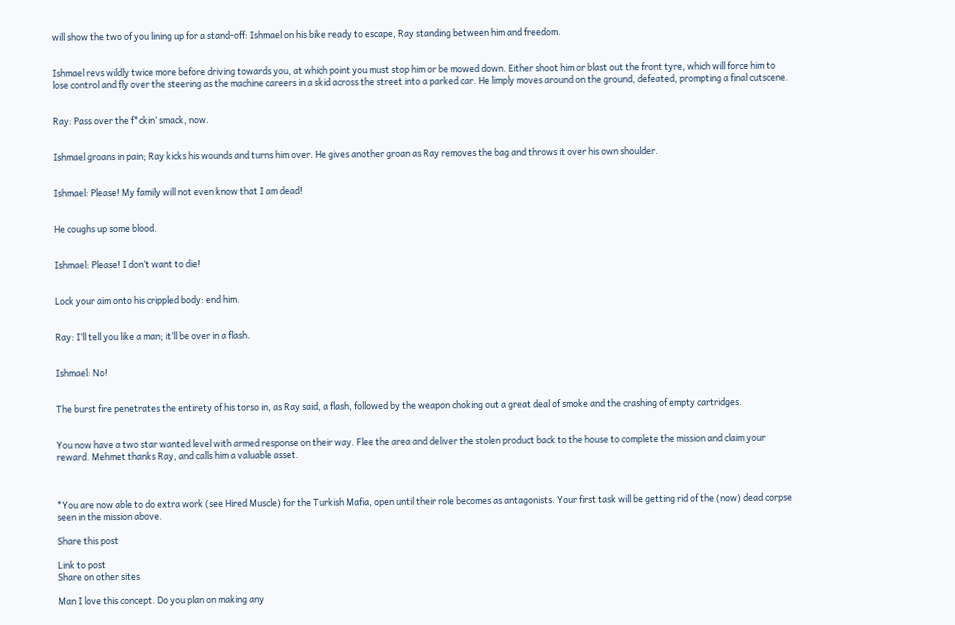will show the two of you lining up for a stand-off: Ishmael on his bike ready to escape, Ray standing between him and freedom.


Ishmael revs wildly twice more before driving towards you, at which point you must stop him or be mowed down. Either shoot him or blast out the front tyre, which will force him to lose control and fly over the steering as the machine careers in a skid across the street into a parked car. He limply moves around on the ground, defeated, prompting a final cutscene.


Ray: Pass over the f*ckin’ smack, now.


Ishmael groans in pain; Ray kicks his wounds and turns him over. He gives another groan as Ray removes the bag and throws it over his own shoulder.


Ishmael: Please! My family will not even know that I am dead!


He coughs up some blood.


Ishmael: Please! I don’t want to die!


Lock your aim onto his crippled body: end him.


Ray: I’ll tell you like a man; it’ll be over in a flash.


Ishmael: No!


The burst fire penetrates the entirety of his torso in, as Ray said, a flash, followed by the weapon choking out a great deal of smoke and the crashing of empty cartridges.


You now have a two star wanted level with armed response on their way. Flee the area and deliver the stolen product back to the house to complete the mission and claim your reward. Mehmet thanks Ray, and calls him a valuable asset.



*You are now able to do extra work (see Hired Muscle) for the Turkish Mafia, open until their role becomes as antagonists. Your first task will be getting rid of the (now) dead corpse seen in the mission above.

Share this post

Link to post
Share on other sites

Man I love this concept. Do you plan on making any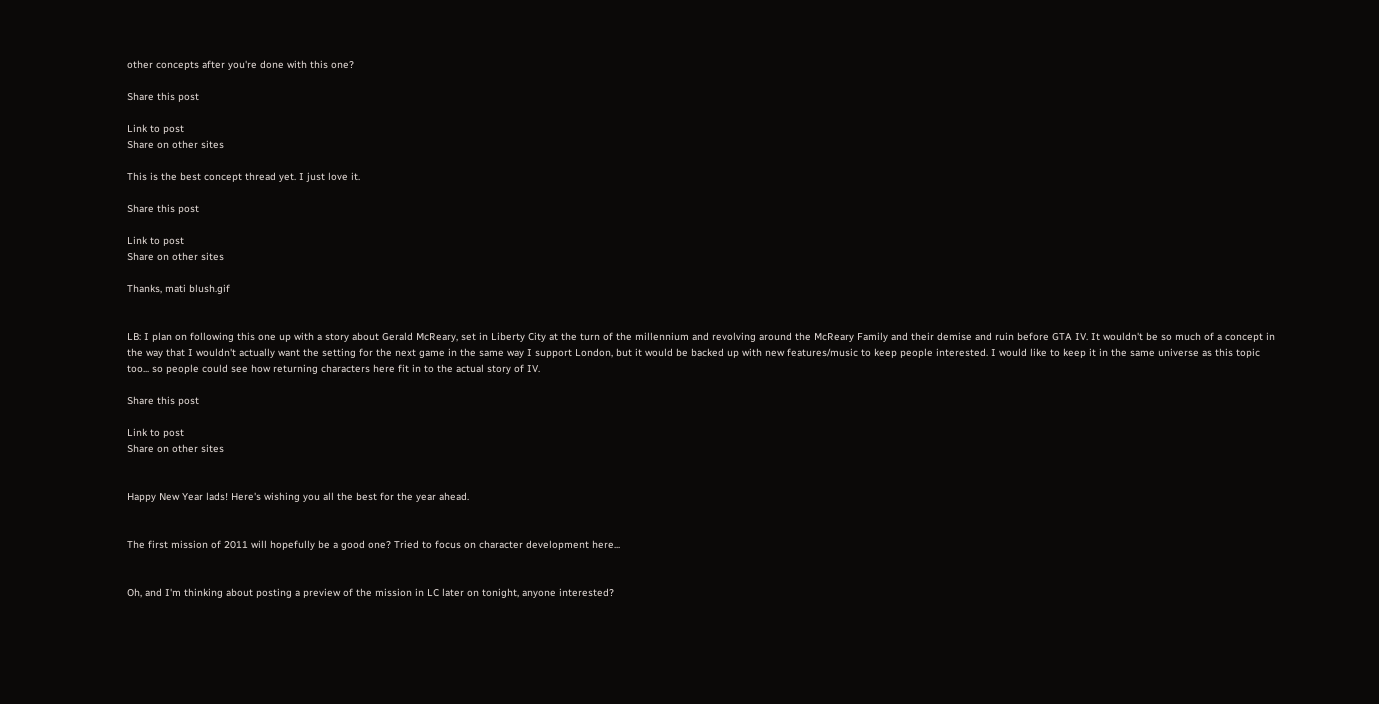other concepts after you're done with this one?

Share this post

Link to post
Share on other sites

This is the best concept thread yet. I just love it.

Share this post

Link to post
Share on other sites

Thanks, mati blush.gif


LB: I plan on following this one up with a story about Gerald McReary, set in Liberty City at the turn of the millennium and revolving around the McReary Family and their demise and ruin before GTA IV. It wouldn't be so much of a concept in the way that I wouldn't actually want the setting for the next game in the same way I support London, but it would be backed up with new features/music to keep people interested. I would like to keep it in the same universe as this topic too... so people could see how returning characters here fit in to the actual story of IV.

Share this post

Link to post
Share on other sites


Happy New Year lads! Here's wishing you all the best for the year ahead.


The first mission of 2011 will hopefully be a good one? Tried to focus on character development here...


Oh, and I'm thinking about posting a preview of the mission in LC later on tonight, anyone interested?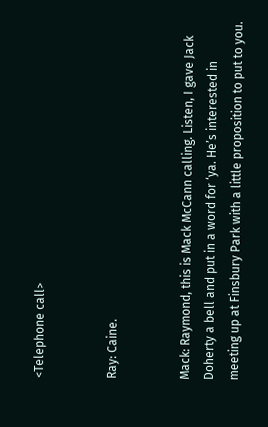<Telephone call>


Ray: Caine.


Mack: Raymond, this is Mack McCann calling. Listen, I gave Jack Doherty a bell and put in a word for ‘ya. He’s interested in meeting up at Finsbury Park with a little proposition to put to you.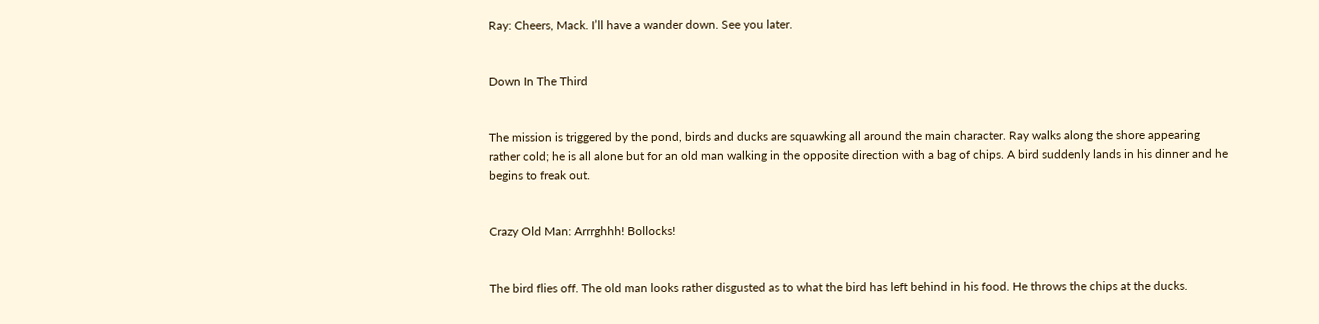Ray: Cheers, Mack. I’ll have a wander down. See you later.


Down In The Third


The mission is triggered by the pond, birds and ducks are squawking all around the main character. Ray walks along the shore appearing rather cold; he is all alone but for an old man walking in the opposite direction with a bag of chips. A bird suddenly lands in his dinner and he begins to freak out.


Crazy Old Man: Arrrghhh! Bollocks!


The bird flies off. The old man looks rather disgusted as to what the bird has left behind in his food. He throws the chips at the ducks.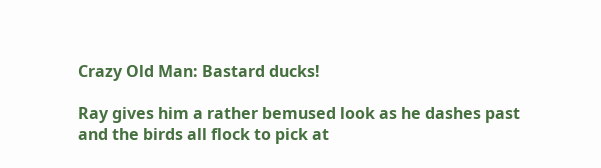Crazy Old Man: Bastard ducks!

Ray gives him a rather bemused look as he dashes past and the birds all flock to pick at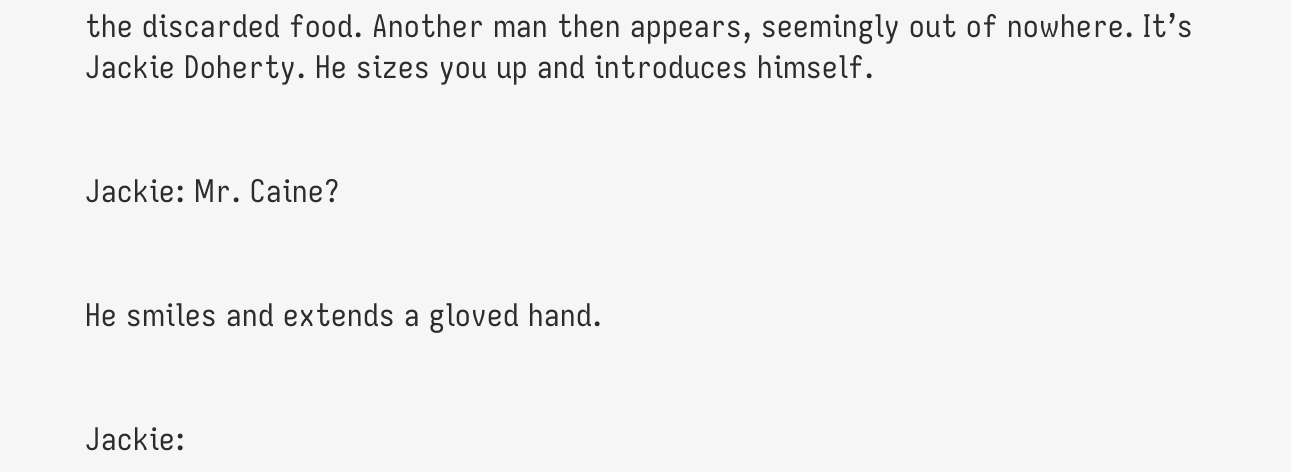the discarded food. Another man then appears, seemingly out of nowhere. It’s Jackie Doherty. He sizes you up and introduces himself.


Jackie: Mr. Caine?


He smiles and extends a gloved hand.


Jackie: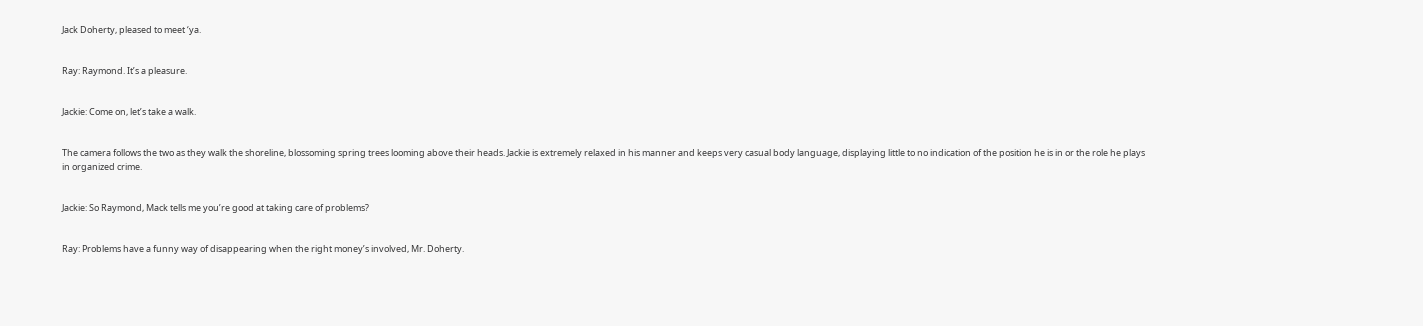Jack Doherty, pleased to meet ‘ya.


Ray: Raymond. It’s a pleasure.


Jackie: Come on, let’s take a walk.


The camera follows the two as they walk the shoreline, blossoming spring trees looming above their heads. Jackie is extremely relaxed in his manner and keeps very casual body language, displaying little to no indication of the position he is in or the role he plays in organized crime.


Jackie: So Raymond, Mack tells me you’re good at taking care of problems?


Ray: Problems have a funny way of disappearing when the right money’s involved, Mr. Doherty.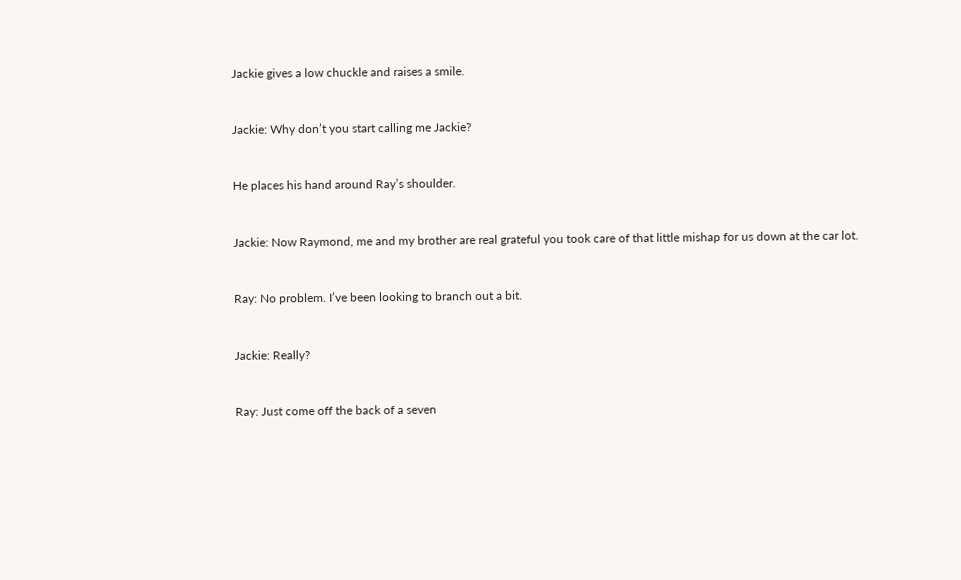Jackie gives a low chuckle and raises a smile.


Jackie: Why don’t you start calling me Jackie?


He places his hand around Ray’s shoulder.


Jackie: Now Raymond, me and my brother are real grateful you took care of that little mishap for us down at the car lot.


Ray: No problem. I’ve been looking to branch out a bit.


Jackie: Really?


Ray: Just come off the back of a seven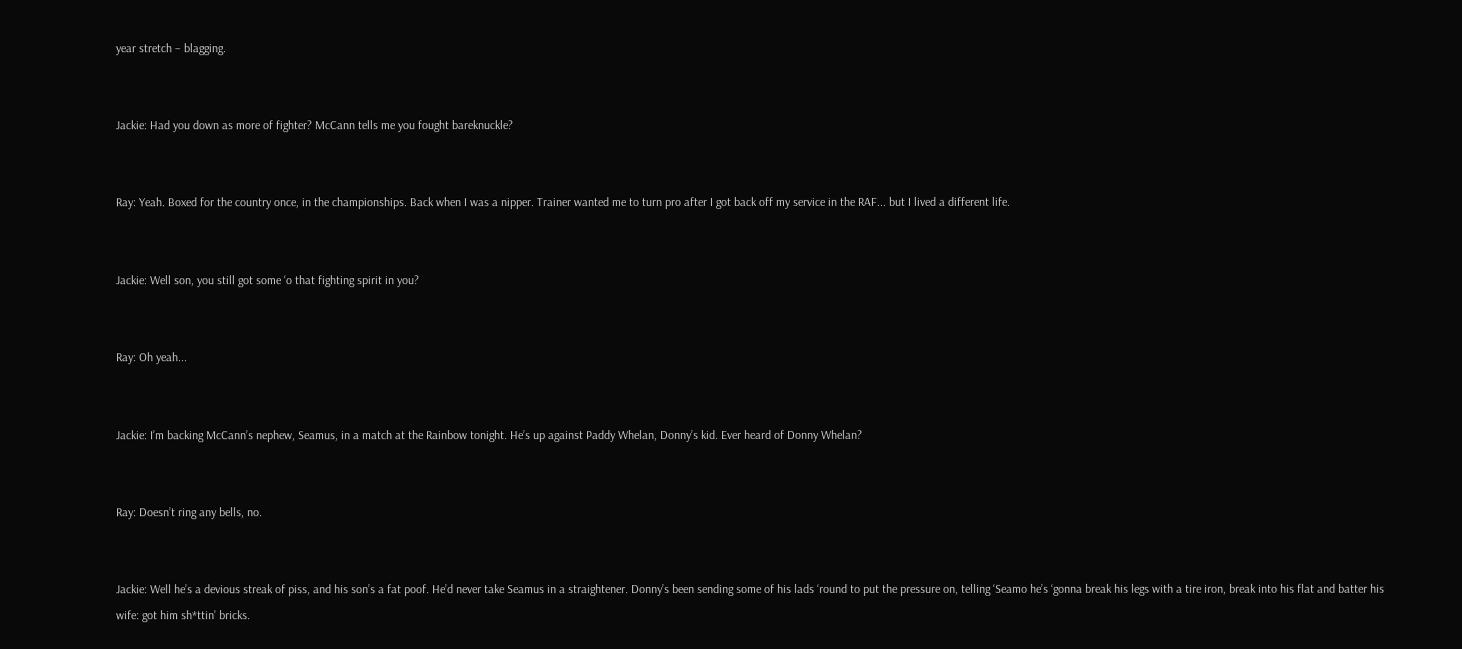year stretch – blagging.


Jackie: Had you down as more of fighter? McCann tells me you fought bareknuckle?


Ray: Yeah. Boxed for the country once, in the championships. Back when I was a nipper. Trainer wanted me to turn pro after I got back off my service in the RAF... but I lived a different life.


Jackie: Well son, you still got some ‘o that fighting spirit in you?


Ray: Oh yeah...


Jackie: I’m backing McCann’s nephew, Seamus, in a match at the Rainbow tonight. He’s up against Paddy Whelan, Donny’s kid. Ever heard of Donny Whelan?


Ray: Doesn’t ring any bells, no.


Jackie: Well he’s a devious streak of piss, and his son’s a fat poof. He’d never take Seamus in a straightener. Donny’s been sending some of his lads ‘round to put the pressure on, telling ‘Seamo he’s ‘gonna break his legs with a tire iron, break into his flat and batter his wife: got him sh*ttin’ bricks.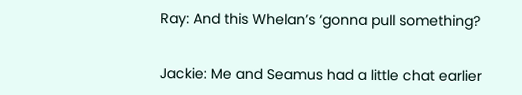Ray: And this Whelan’s ‘gonna pull something?


Jackie: Me and Seamus had a little chat earlier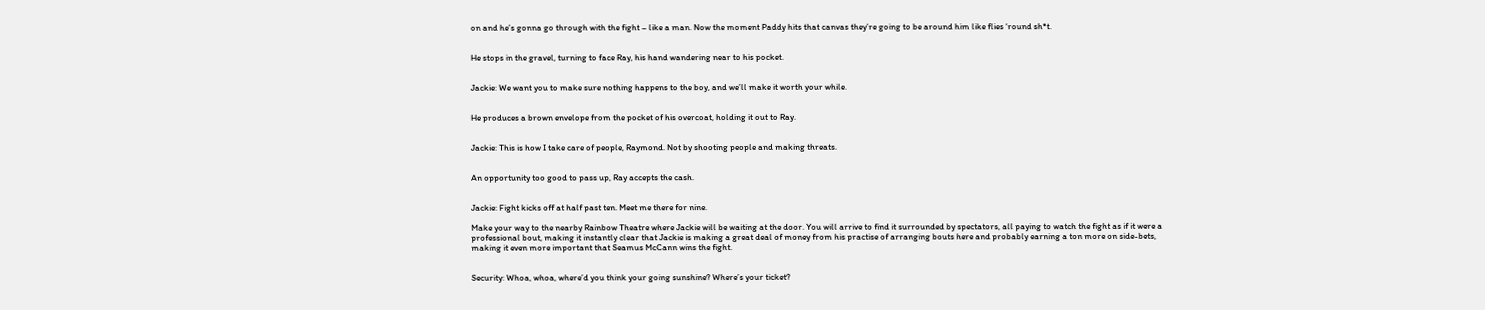on and he’s gonna go through with the fight – like a man. Now the moment Paddy hits that canvas they’re going to be around him like flies ‘round sh*t.


He stops in the gravel, turning to face Ray, his hand wandering near to his pocket.


Jackie: We want you to make sure nothing happens to the boy, and we’ll make it worth your while.


He produces a brown envelope from the pocket of his overcoat, holding it out to Ray.


Jackie: This is how I take care of people, Raymond. Not by shooting people and making threats.


An opportunity too good to pass up, Ray accepts the cash.


Jackie: Fight kicks off at half past ten. Meet me there for nine.

Make your way to the nearby Rainbow Theatre where Jackie will be waiting at the door. You will arrive to find it surrounded by spectators, all paying to watch the fight as if it were a professional bout, making it instantly clear that Jackie is making a great deal of money from his practise of arranging bouts here and probably earning a ton more on side-bets, making it even more important that Seamus McCann wins the fight.


Security: Whoa, whoa, where’d you think your going sunshine? Where’s your ticket?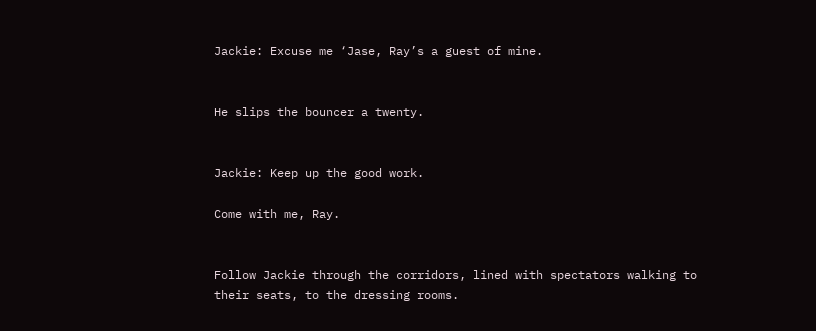Jackie: Excuse me ‘Jase, Ray’s a guest of mine.


He slips the bouncer a twenty.


Jackie: Keep up the good work.

Come with me, Ray.


Follow Jackie through the corridors, lined with spectators walking to their seats, to the dressing rooms.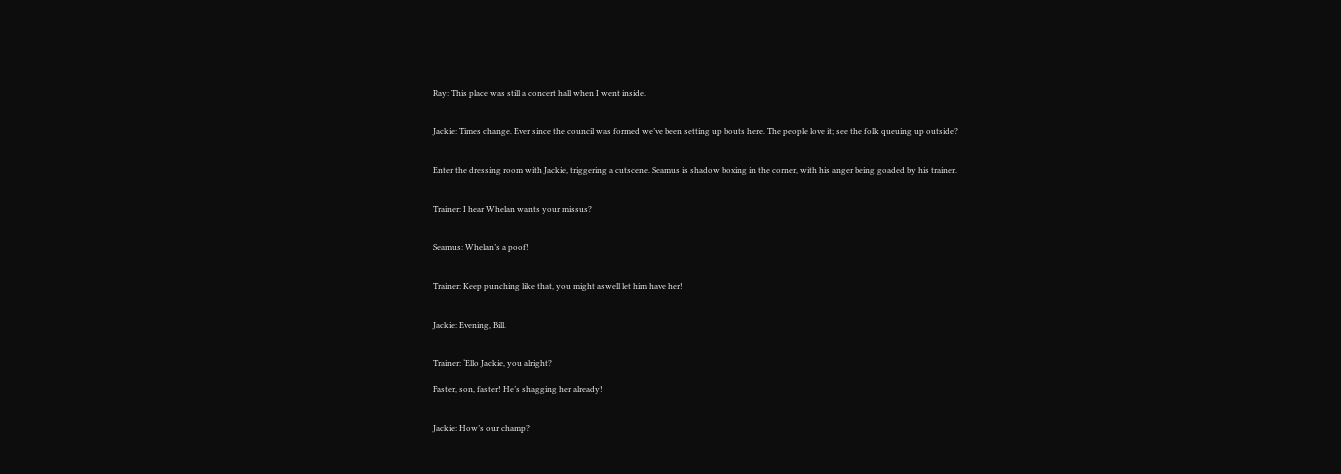Ray: This place was still a concert hall when I went inside.


Jackie: Times change. Ever since the council was formed we’ve been setting up bouts here. The people love it; see the folk queuing up outside?


Enter the dressing room with Jackie, triggering a cutscene. Seamus is shadow boxing in the corner, with his anger being goaded by his trainer.


Trainer: I hear Whelan wants your missus?


Seamus: Whelan’s a poof!


Trainer: Keep punching like that, you might aswell let him have her!


Jackie: Evening, Bill.


Trainer: ‘Ello Jackie, you alright?

Faster, son, faster! He’s shagging her already!


Jackie: How’s our champ?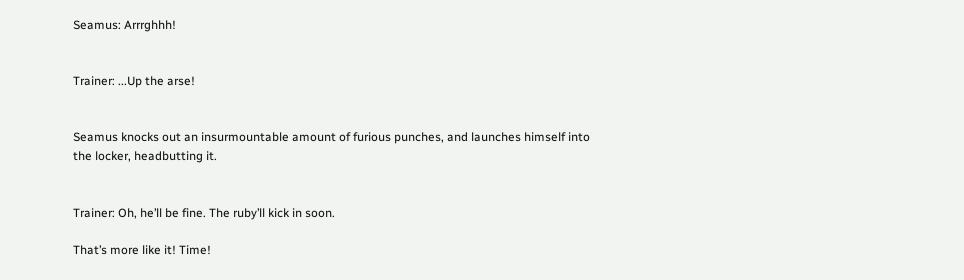Seamus: Arrrghhh!


Trainer: ...Up the arse!


Seamus knocks out an insurmountable amount of furious punches, and launches himself into the locker, headbutting it.


Trainer: Oh, he’ll be fine. The ruby’ll kick in soon.

That’s more like it! Time!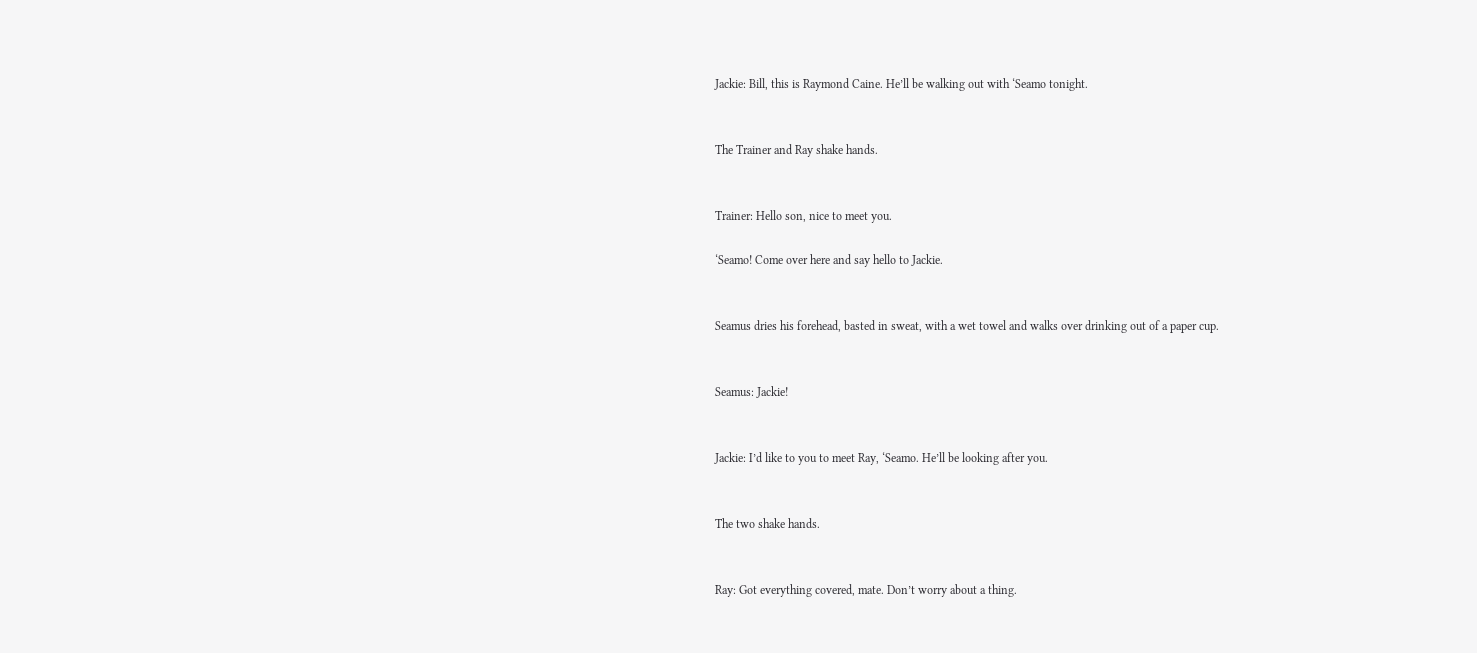Jackie: Bill, this is Raymond Caine. He’ll be walking out with ‘Seamo tonight.


The Trainer and Ray shake hands.


Trainer: Hello son, nice to meet you.

‘Seamo! Come over here and say hello to Jackie.


Seamus dries his forehead, basted in sweat, with a wet towel and walks over drinking out of a paper cup.


Seamus: Jackie!


Jackie: I’d like to you to meet Ray, ‘Seamo. He’ll be looking after you.


The two shake hands.


Ray: Got everything covered, mate. Don’t worry about a thing.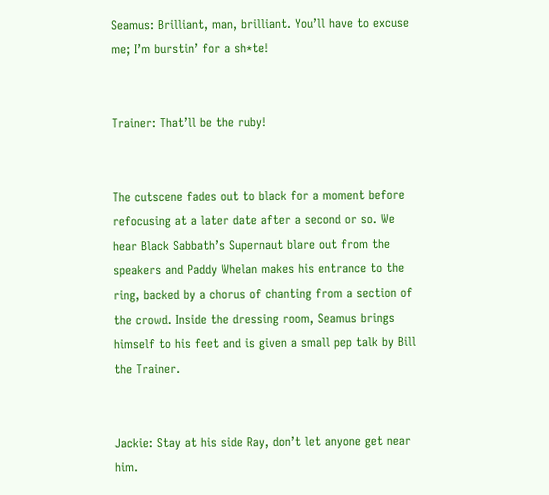Seamus: Brilliant, man, brilliant. You’ll have to excuse me; I’m burstin’ for a sh*te!


Trainer: That’ll be the ruby!


The cutscene fades out to black for a moment before refocusing at a later date after a second or so. We hear Black Sabbath’s Supernaut blare out from the speakers and Paddy Whelan makes his entrance to the ring, backed by a chorus of chanting from a section of the crowd. Inside the dressing room, Seamus brings himself to his feet and is given a small pep talk by Bill the Trainer.


Jackie: Stay at his side Ray, don’t let anyone get near him.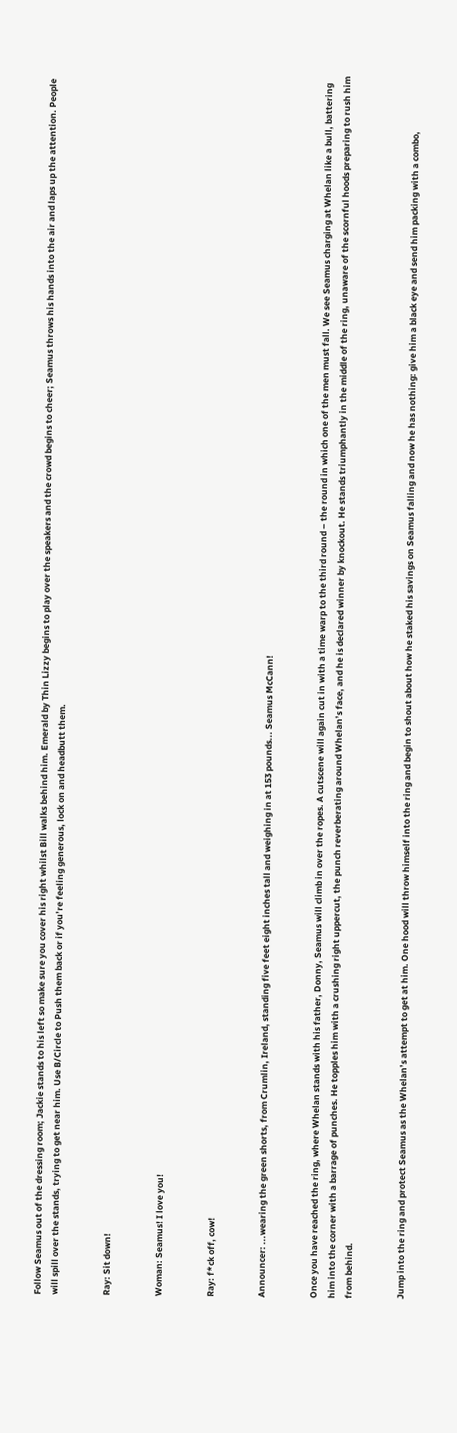Follow Seamus out of the dressing room; Jackie stands to his left so make sure you cover his right whilst Bill walks behind him. Emerald by Thin Lizzy begins to play over the speakers and the crowd begins to cheer; Seamus throws his hands into the air and laps up the attention. People will spill over the stands, trying to get near him. Use B/Circle to Push them back or if you’re feeling generous, lock on and headbutt them.


Ray: Sit down!


Woman: Seamus! I love you!


Ray: f*ck off, cow!


Announcer: ...wearing the green shorts, from Crumlin, Ireland, standing five feet eight inches tall and weighing in at 153 pounds... Seamus McCann!


Once you have reached the ring, where Whelan stands with his father, Donny, Seamus will climb in over the ropes. A cutscene will again cut in with a time warp to the third round – the round in which one of the men must fall. We see Seamus charging at Whelan like a bull, battering him into the corner with a barrage of punches. He topples him with a crushing right uppercut, the punch reverberating around Whelan’s face, and he is declared winner by knockout. He stands triumphantly in the middle of the ring, unaware of the scornful hoods preparing to rush him from behind.


Jump into the ring and protect Seamus as the Whelan’s attempt to get at him. One hood will throw himself into the ring and begin to shout about how he staked his savings on Seamus falling and now he has nothing: give him a black eye and send him packing with a combo,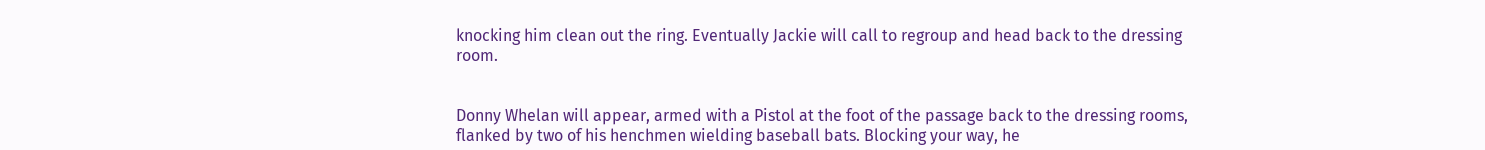knocking him clean out the ring. Eventually Jackie will call to regroup and head back to the dressing room.


Donny Whelan will appear, armed with a Pistol at the foot of the passage back to the dressing rooms, flanked by two of his henchmen wielding baseball bats. Blocking your way, he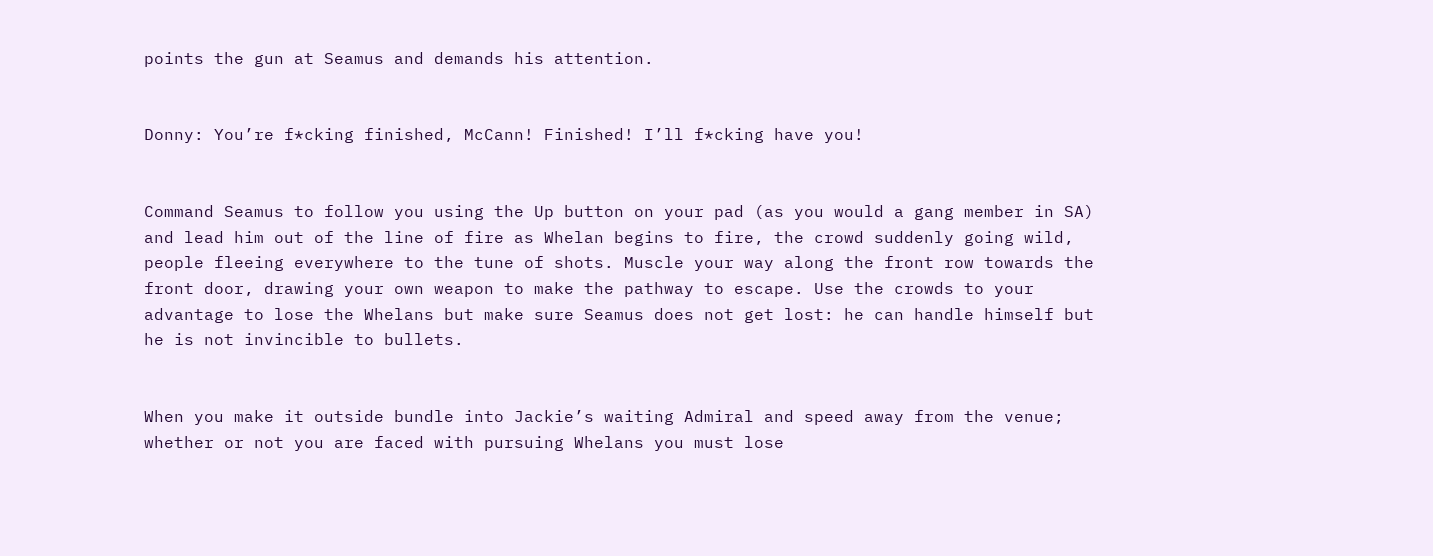points the gun at Seamus and demands his attention.


Donny: You’re f*cking finished, McCann! Finished! I’ll f*cking have you!


Command Seamus to follow you using the Up button on your pad (as you would a gang member in SA) and lead him out of the line of fire as Whelan begins to fire, the crowd suddenly going wild, people fleeing everywhere to the tune of shots. Muscle your way along the front row towards the front door, drawing your own weapon to make the pathway to escape. Use the crowds to your advantage to lose the Whelans but make sure Seamus does not get lost: he can handle himself but he is not invincible to bullets.


When you make it outside bundle into Jackie’s waiting Admiral and speed away from the venue; whether or not you are faced with pursuing Whelans you must lose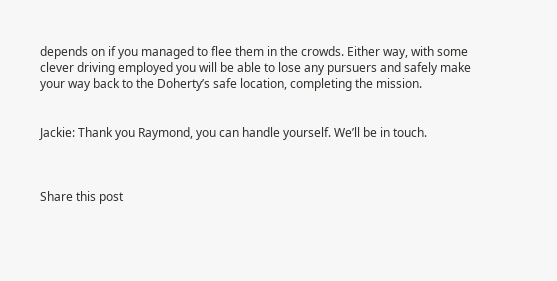depends on if you managed to flee them in the crowds. Either way, with some clever driving employed you will be able to lose any pursuers and safely make your way back to the Doherty’s safe location, completing the mission.


Jackie: Thank you Raymond, you can handle yourself. We’ll be in touch.



Share this post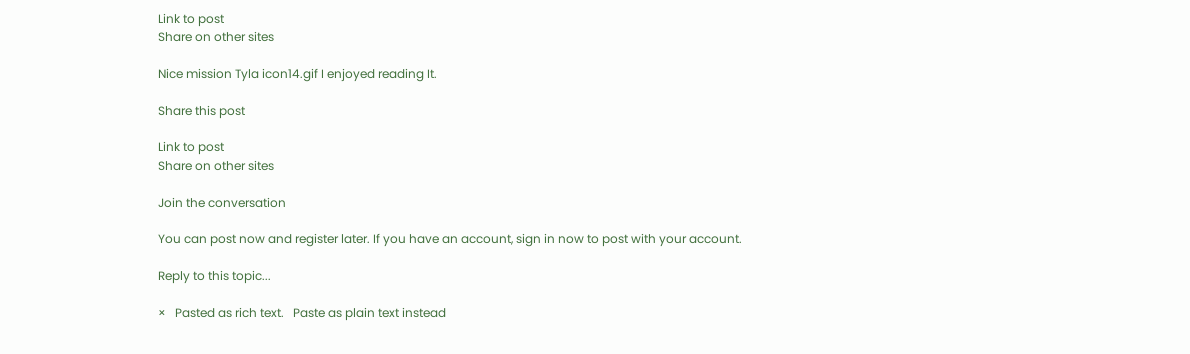Link to post
Share on other sites

Nice mission Tyla icon14.gif I enjoyed reading It.

Share this post

Link to post
Share on other sites

Join the conversation

You can post now and register later. If you have an account, sign in now to post with your account.

Reply to this topic...

×   Pasted as rich text.   Paste as plain text instead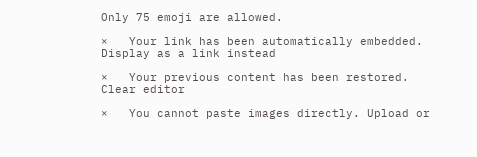Only 75 emoji are allowed.

×   Your link has been automatically embedded.   Display as a link instead

×   Your previous content has been restored.   Clear editor

×   You cannot paste images directly. Upload or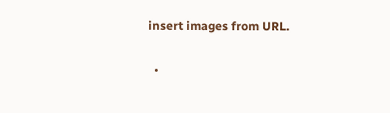insert images from URL.

  •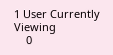1 User Currently Viewing
    0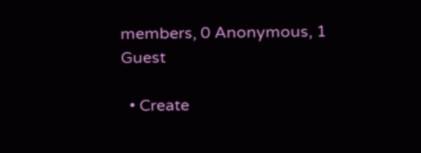members, 0 Anonymous, 1 Guest

  • Create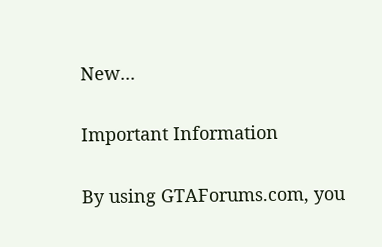New...

Important Information

By using GTAForums.com, you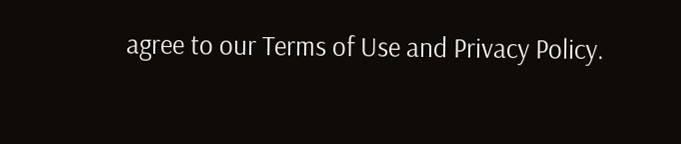agree to our Terms of Use and Privacy Policy.